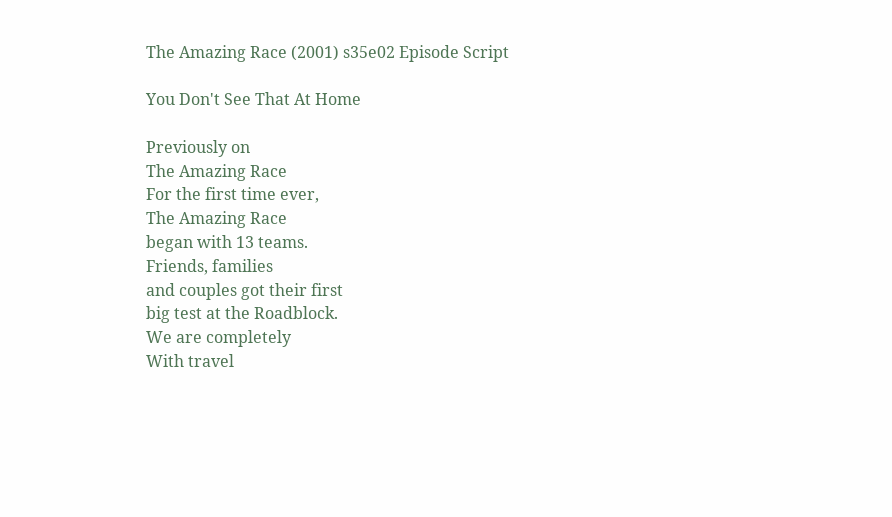The Amazing Race (2001) s35e02 Episode Script

You Don't See That At Home

Previously on
The Amazing Race
For the first time ever,
The Amazing Race
began with 13 teams.
Friends, families
and couples got their first
big test at the Roadblock.
We are completely
With travel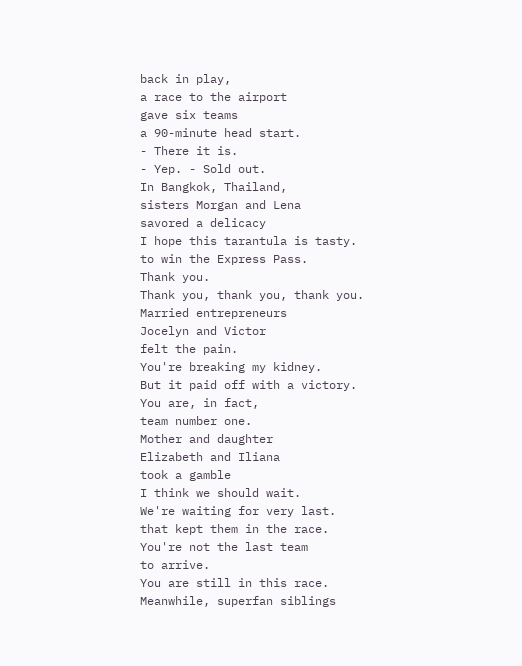back in play,
a race to the airport
gave six teams
a 90-minute head start.
- There it is.
- Yep. - Sold out.
In Bangkok, Thailand,
sisters Morgan and Lena
savored a delicacy
I hope this tarantula is tasty.
to win the Express Pass.
Thank you.
Thank you, thank you, thank you.
Married entrepreneurs
Jocelyn and Victor
felt the pain.
You're breaking my kidney.
But it paid off with a victory.
You are, in fact,
team number one.
Mother and daughter
Elizabeth and Iliana
took a gamble
I think we should wait.
We're waiting for very last.
that kept them in the race.
You're not the last team
to arrive.
You are still in this race.
Meanwhile, superfan siblings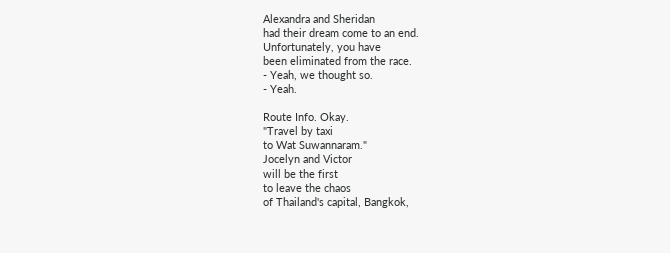Alexandra and Sheridan
had their dream come to an end.
Unfortunately, you have
been eliminated from the race.
- Yeah, we thought so.
- Yeah.

Route Info. Okay.
"Travel by taxi
to Wat Suwannaram."
Jocelyn and Victor
will be the first
to leave the chaos
of Thailand's capital, Bangkok,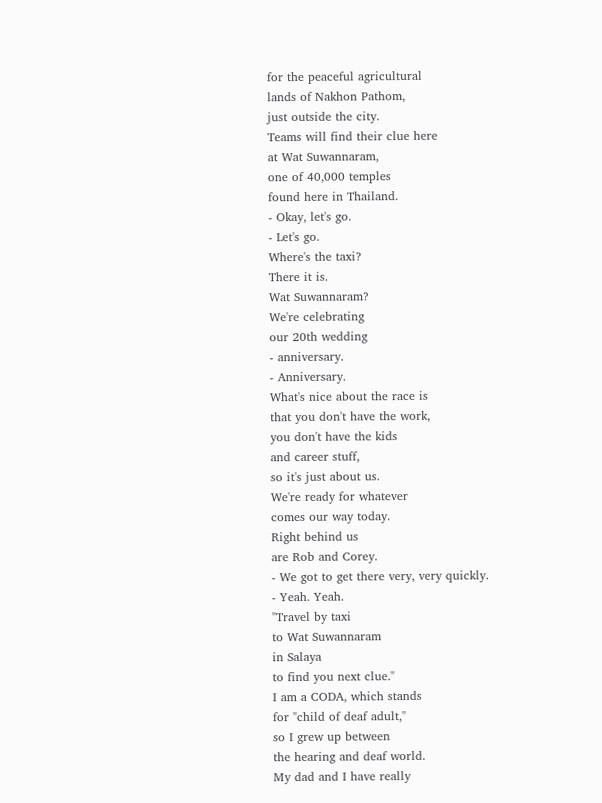for the peaceful agricultural
lands of Nakhon Pathom,
just outside the city.
Teams will find their clue here
at Wat Suwannaram,
one of 40,000 temples
found here in Thailand.
- Okay, let's go.
- Let's go.
Where's the taxi?
There it is.
Wat Suwannaram?
We're celebrating
our 20th wedding
- anniversary.
- Anniversary.
What's nice about the race is
that you don't have the work,
you don't have the kids
and career stuff,
so it's just about us.
We're ready for whatever
comes our way today.
Right behind us
are Rob and Corey.
- We got to get there very, very quickly.
- Yeah. Yeah.
"Travel by taxi
to Wat Suwannaram
in Salaya
to find you next clue."
I am a CODA, which stands
for "child of deaf adult,"
so I grew up between
the hearing and deaf world.
My dad and I have really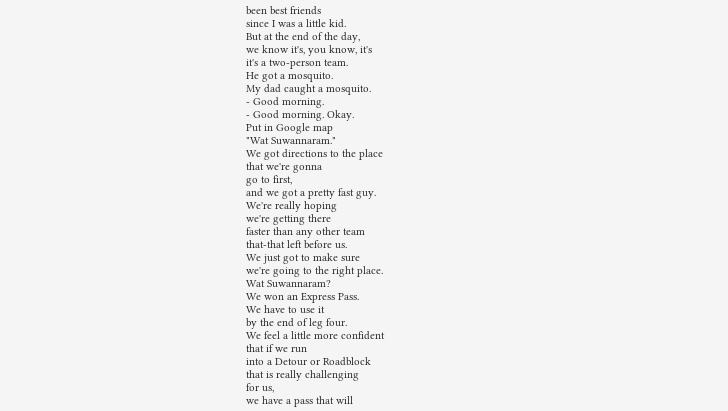been best friends
since I was a little kid.
But at the end of the day,
we know it's, you know, it's
it's a two-person team.
He got a mosquito.
My dad caught a mosquito.
- Good morning.
- Good morning. Okay.
Put in Google map
"Wat Suwannaram."
We got directions to the place
that we're gonna
go to first,
and we got a pretty fast guy.
We're really hoping
we're getting there
faster than any other team
that-that left before us.
We just got to make sure
we're going to the right place.
Wat Suwannaram?
We won an Express Pass.
We have to use it
by the end of leg four.
We feel a little more confident
that if we run
into a Detour or Roadblock
that is really challenging
for us,
we have a pass that will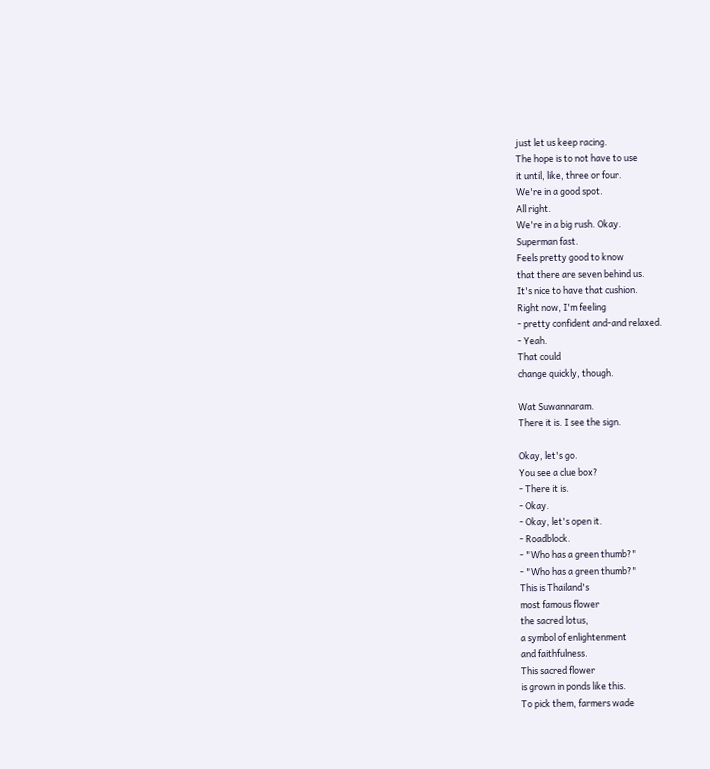just let us keep racing.
The hope is to not have to use
it until, like, three or four.
We're in a good spot.
All right.
We're in a big rush. Okay.
Superman fast.
Feels pretty good to know
that there are seven behind us.
It's nice to have that cushion.
Right now, I'm feeling
- pretty confident and-and relaxed.
- Yeah.
That could
change quickly, though.

Wat Suwannaram.
There it is. I see the sign.

Okay, let's go.
You see a clue box?
- There it is.
- Okay.
- Okay, let's open it.
- Roadblock.
- "Who has a green thumb?"
- "Who has a green thumb?"
This is Thailand's
most famous flower
the sacred lotus,
a symbol of enlightenment
and faithfulness.
This sacred flower
is grown in ponds like this.
To pick them, farmers wade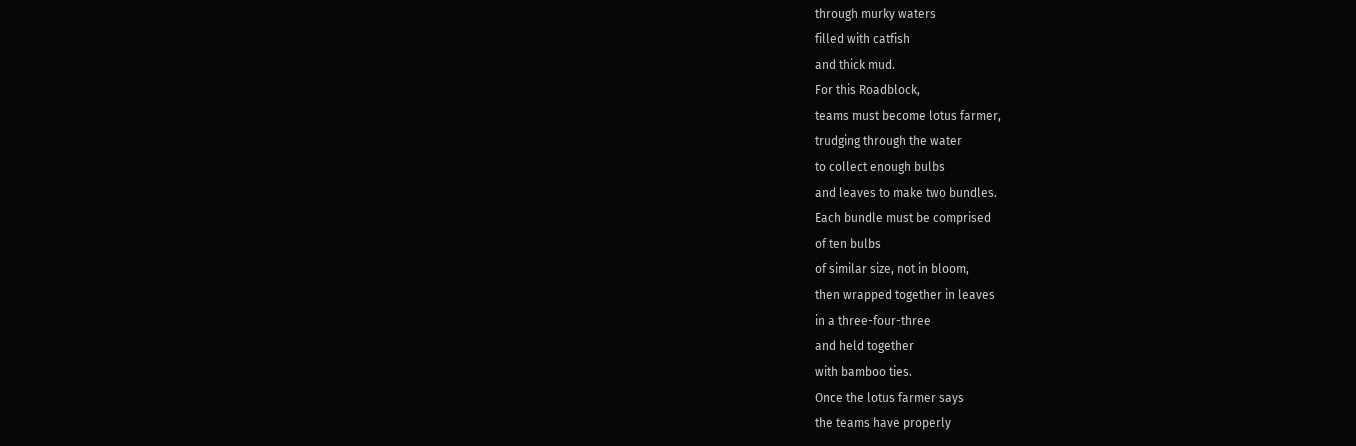through murky waters
filled with catfish
and thick mud.
For this Roadblock,
teams must become lotus farmer,
trudging through the water
to collect enough bulbs
and leaves to make two bundles.
Each bundle must be comprised
of ten bulbs
of similar size, not in bloom,
then wrapped together in leaves
in a three-four-three
and held together
with bamboo ties.
Once the lotus farmer says
the teams have properly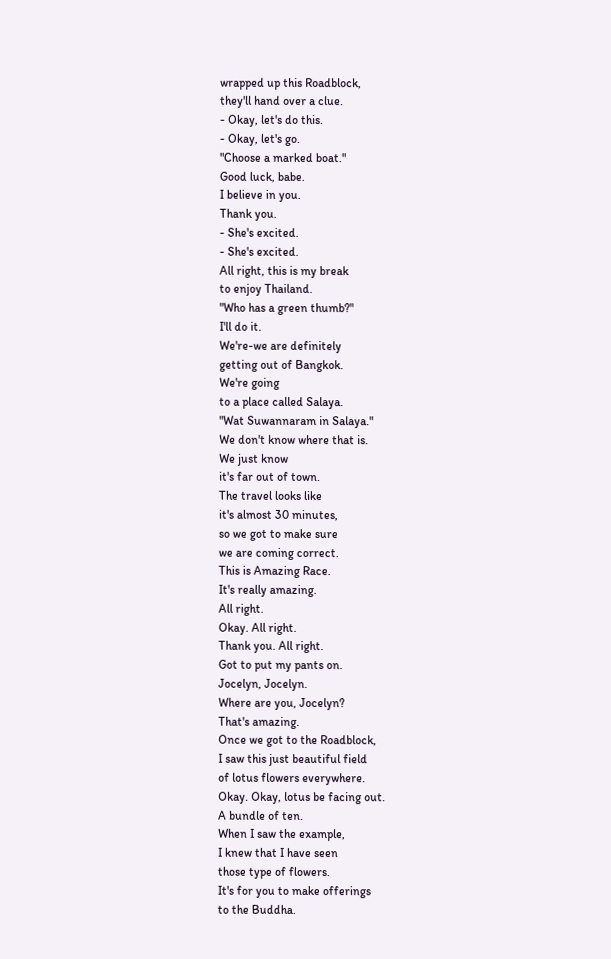wrapped up this Roadblock,
they'll hand over a clue.
- Okay, let's do this.
- Okay, let's go.
"Choose a marked boat."
Good luck, babe.
I believe in you.
Thank you.
- She's excited.
- She's excited.
All right, this is my break
to enjoy Thailand.
"Who has a green thumb?"
I'll do it.
We're-we are definitely
getting out of Bangkok.
We're going
to a place called Salaya.
"Wat Suwannaram in Salaya."
We don't know where that is.
We just know
it's far out of town.
The travel looks like
it's almost 30 minutes,
so we got to make sure
we are coming correct.
This is Amazing Race.
It's really amazing.
All right.
Okay. All right.
Thank you. All right.
Got to put my pants on.
Jocelyn, Jocelyn.
Where are you, Jocelyn?
That's amazing.
Once we got to the Roadblock,
I saw this just beautiful field
of lotus flowers everywhere.
Okay. Okay, lotus be facing out.
A bundle of ten.
When I saw the example,
I knew that I have seen
those type of flowers.
It's for you to make offerings
to the Buddha.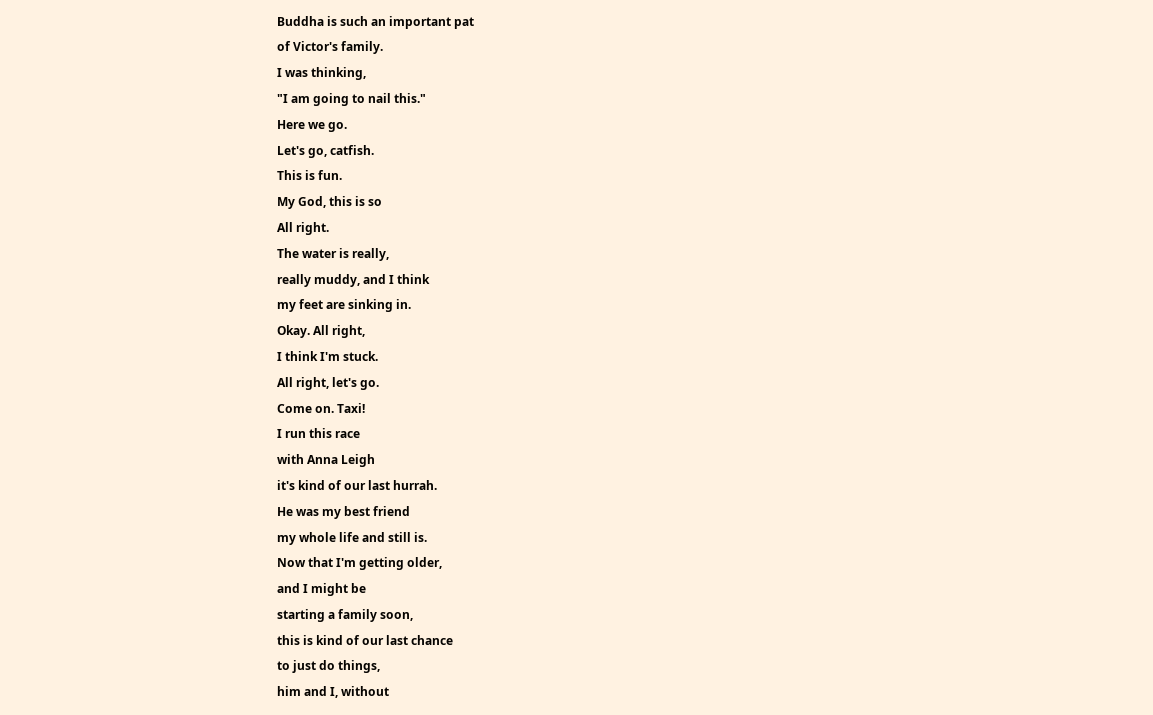Buddha is such an important pat
of Victor's family.
I was thinking,
"I am going to nail this."
Here we go.
Let's go, catfish.
This is fun.
My God, this is so
All right.
The water is really,
really muddy, and I think
my feet are sinking in.
Okay. All right,
I think I'm stuck.
All right, let's go.
Come on. Taxi!
I run this race
with Anna Leigh
it's kind of our last hurrah.
He was my best friend
my whole life and still is.
Now that I'm getting older,
and I might be
starting a family soon,
this is kind of our last chance
to just do things,
him and I, without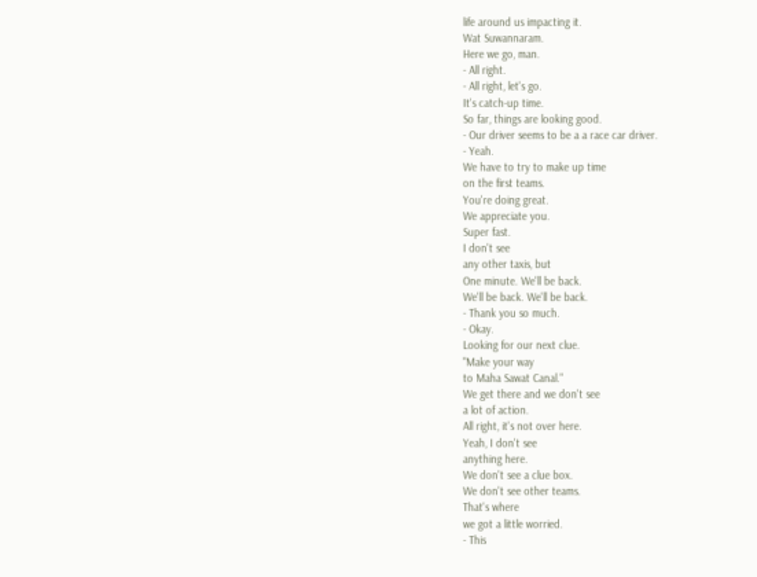life around us impacting it.
Wat Suwannaram.
Here we go, man.
- All right.
- All right, let's go.
It's catch-up time.
So far, things are looking good.
- Our driver seems to be a a race car driver.
- Yeah.
We have to try to make up time
on the first teams.
You're doing great.
We appreciate you.
Super fast.
I don't see
any other taxis, but
One minute. We'll be back.
We'll be back. We'll be back.
- Thank you so much.
- Okay.
Looking for our next clue.
"Make your way
to Maha Sawat Canal."
We get there and we don't see
a lot of action.
All right, it's not over here.
Yeah, I don't see
anything here.
We don't see a clue box.
We don't see other teams.
That's where
we got a little worried.
- This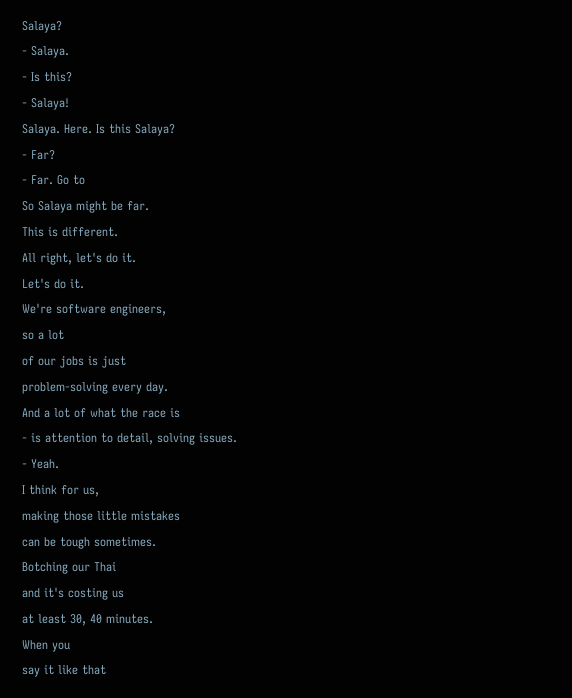Salaya?
- Salaya.
- Is this?
- Salaya!
Salaya. Here. Is this Salaya?
- Far?
- Far. Go to
So Salaya might be far.
This is different.
All right, let's do it.
Let's do it.
We're software engineers,
so a lot
of our jobs is just
problem-solving every day.
And a lot of what the race is
- is attention to detail, solving issues.
- Yeah.
I think for us,
making those little mistakes
can be tough sometimes.
Botching our Thai
and it's costing us
at least 30, 40 minutes.
When you
say it like that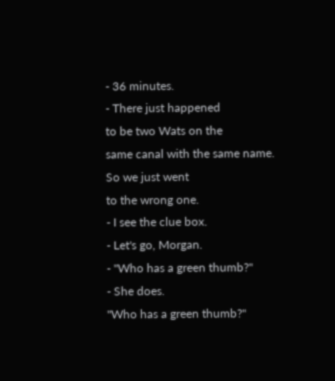- 36 minutes.
- There just happened
to be two Wats on the
same canal with the same name.
So we just went
to the wrong one.
- I see the clue box.
- Let's go, Morgan.
- "Who has a green thumb?"
- She does.
"Who has a green thumb?"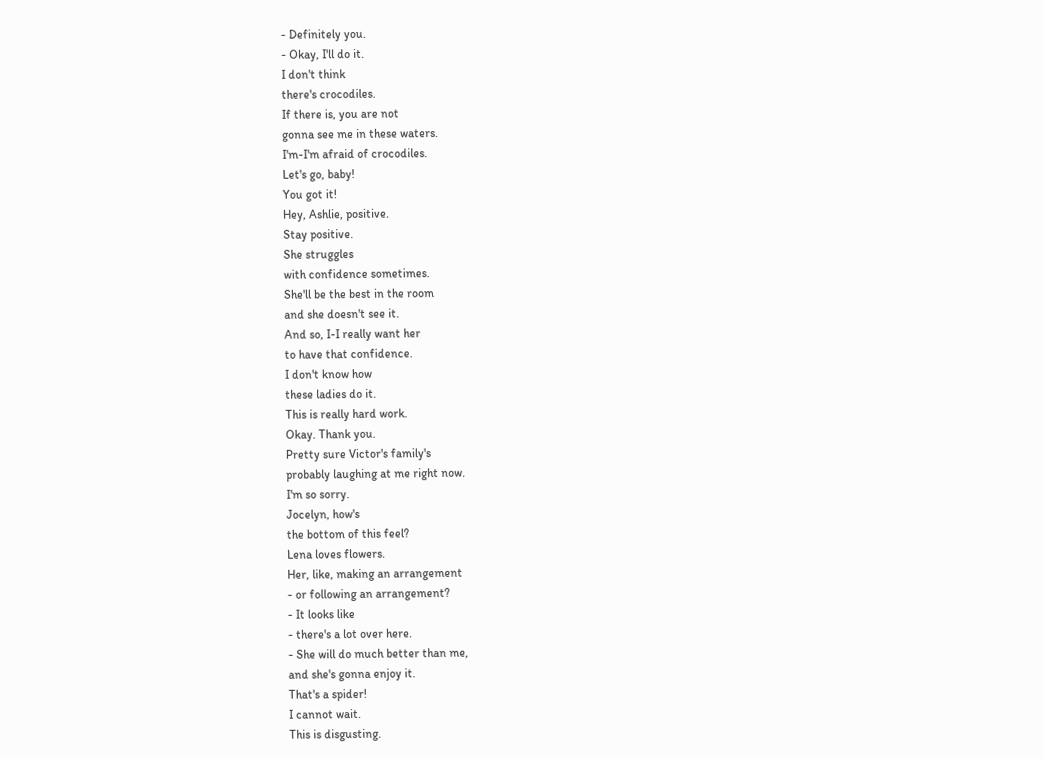- Definitely you.
- Okay, I'll do it.
I don't think
there's crocodiles.
If there is, you are not
gonna see me in these waters.
I'm-I'm afraid of crocodiles.
Let's go, baby!
You got it!
Hey, Ashlie, positive.
Stay positive.
She struggles
with confidence sometimes.
She'll be the best in the room
and she doesn't see it.
And so, I-I really want her
to have that confidence.
I don't know how
these ladies do it.
This is really hard work.
Okay. Thank you.
Pretty sure Victor's family's
probably laughing at me right now.
I'm so sorry.
Jocelyn, how's
the bottom of this feel?
Lena loves flowers.
Her, like, making an arrangement
- or following an arrangement?
- It looks like
- there's a lot over here.
- She will do much better than me,
and she's gonna enjoy it.
That's a spider!
I cannot wait.
This is disgusting.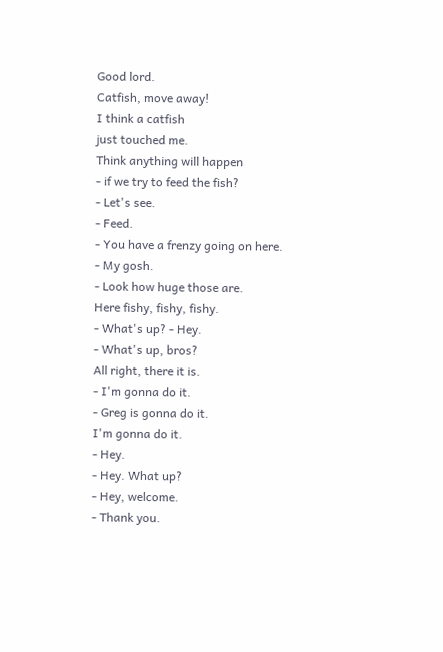Good lord.
Catfish, move away!
I think a catfish
just touched me.
Think anything will happen
- if we try to feed the fish?
- Let's see.
- Feed.
- You have a frenzy going on here.
- My gosh.
- Look how huge those are.
Here fishy, fishy, fishy.
- What's up? - Hey.
- What's up, bros?
All right, there it is.
- I'm gonna do it.
- Greg is gonna do it.
I'm gonna do it.
- Hey.
- Hey. What up?
- Hey, welcome.
- Thank you.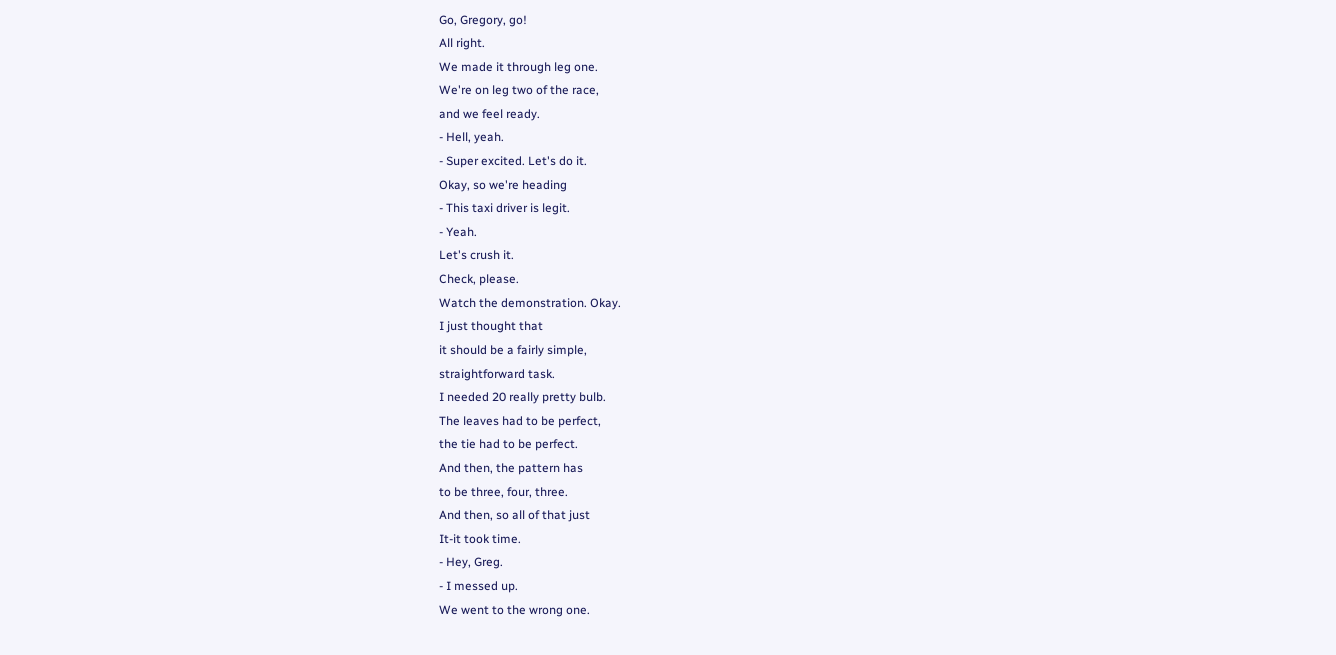Go, Gregory, go!
All right.
We made it through leg one.
We're on leg two of the race,
and we feel ready.
- Hell, yeah.
- Super excited. Let's do it.
Okay, so we're heading
- This taxi driver is legit.
- Yeah.
Let's crush it.
Check, please.
Watch the demonstration. Okay.
I just thought that
it should be a fairly simple,
straightforward task.
I needed 20 really pretty bulb.
The leaves had to be perfect,
the tie had to be perfect.
And then, the pattern has
to be three, four, three.
And then, so all of that just
It-it took time.
- Hey, Greg.
- I messed up.
We went to the wrong one.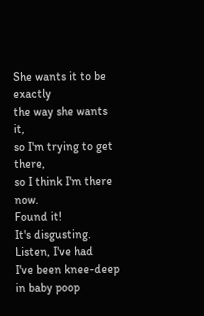She wants it to be exactly
the way she wants it,
so I'm trying to get there,
so I think I'm there now.
Found it!
It's disgusting.
Listen, I've had
I've been knee-deep in baby poop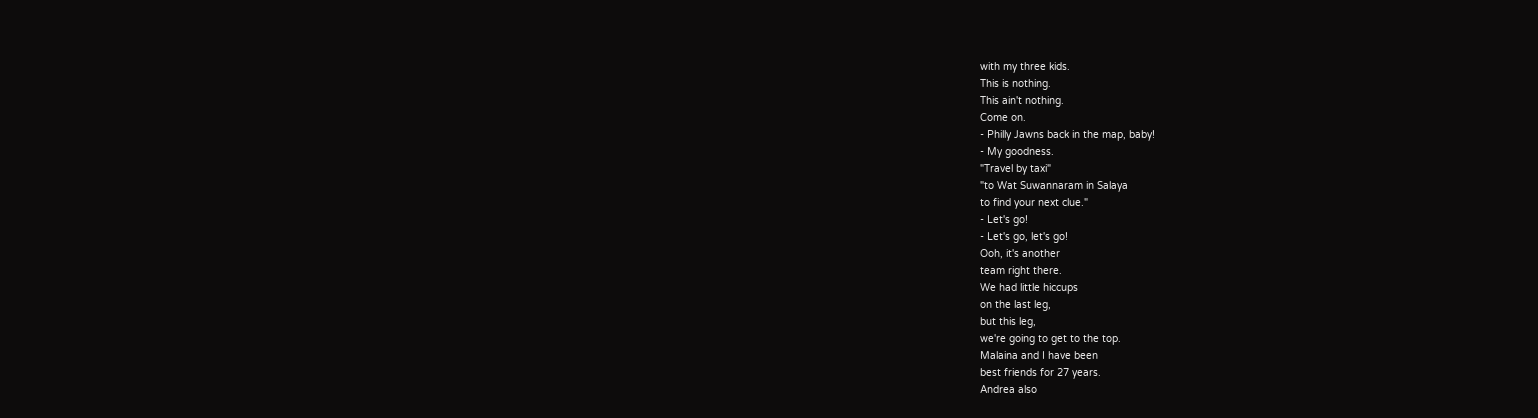with my three kids.
This is nothing.
This ain't nothing.
Come on.
- Philly Jawns back in the map, baby!
- My goodness.
"Travel by taxi"
"to Wat Suwannaram in Salaya
to find your next clue."
- Let's go!
- Let's go, let's go!
Ooh, it's another
team right there.
We had little hiccups
on the last leg,
but this leg,
we're going to get to the top.
Malaina and I have been
best friends for 27 years.
Andrea also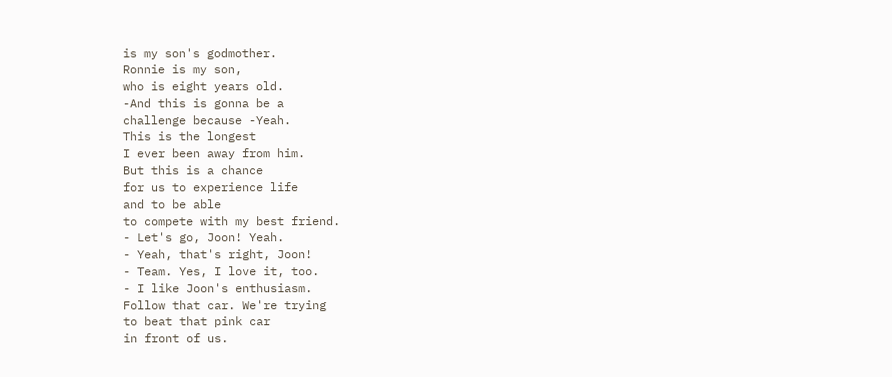is my son's godmother.
Ronnie is my son,
who is eight years old.
-And this is gonna be a
challenge because -Yeah.
This is the longest
I ever been away from him.
But this is a chance
for us to experience life
and to be able
to compete with my best friend.
- Let's go, Joon! Yeah.
- Yeah, that's right, Joon!
- Team. Yes, I love it, too.
- I like Joon's enthusiasm.
Follow that car. We're trying
to beat that pink car
in front of us.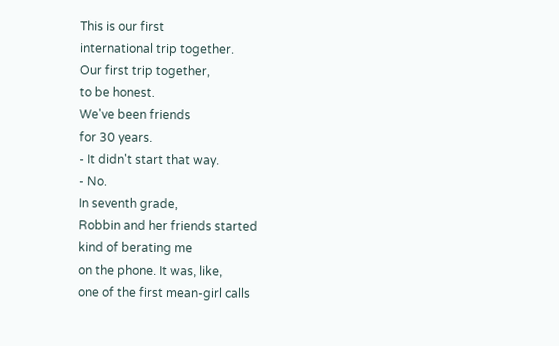This is our first
international trip together.
Our first trip together,
to be honest.
We've been friends
for 30 years.
- It didn't start that way.
- No.
In seventh grade,
Robbin and her friends started
kind of berating me
on the phone. It was, like,
one of the first mean-girl calls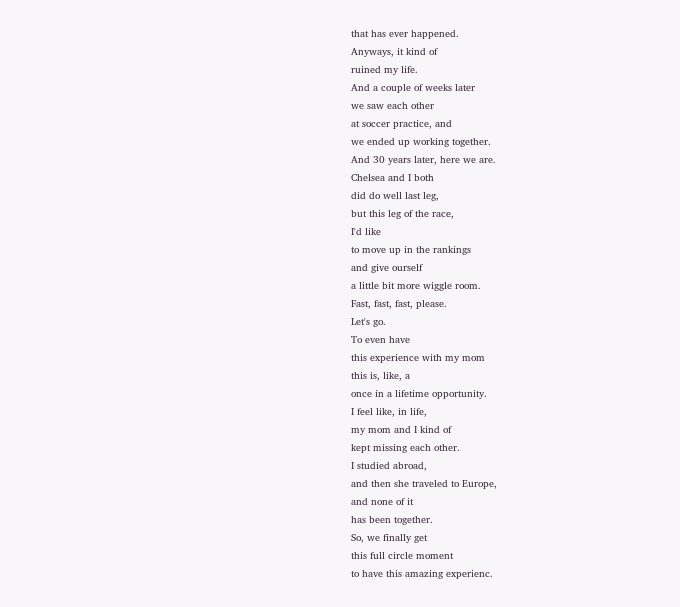that has ever happened.
Anyways, it kind of
ruined my life.
And a couple of weeks later
we saw each other
at soccer practice, and
we ended up working together.
And 30 years later, here we are.
Chelsea and I both
did do well last leg,
but this leg of the race,
I'd like
to move up in the rankings
and give ourself
a little bit more wiggle room.
Fast, fast, fast, please.
Let's go.
To even have
this experience with my mom
this is, like, a
once in a lifetime opportunity.
I feel like, in life,
my mom and I kind of
kept missing each other.
I studied abroad,
and then she traveled to Europe,
and none of it
has been together.
So, we finally get
this full circle moment
to have this amazing experienc.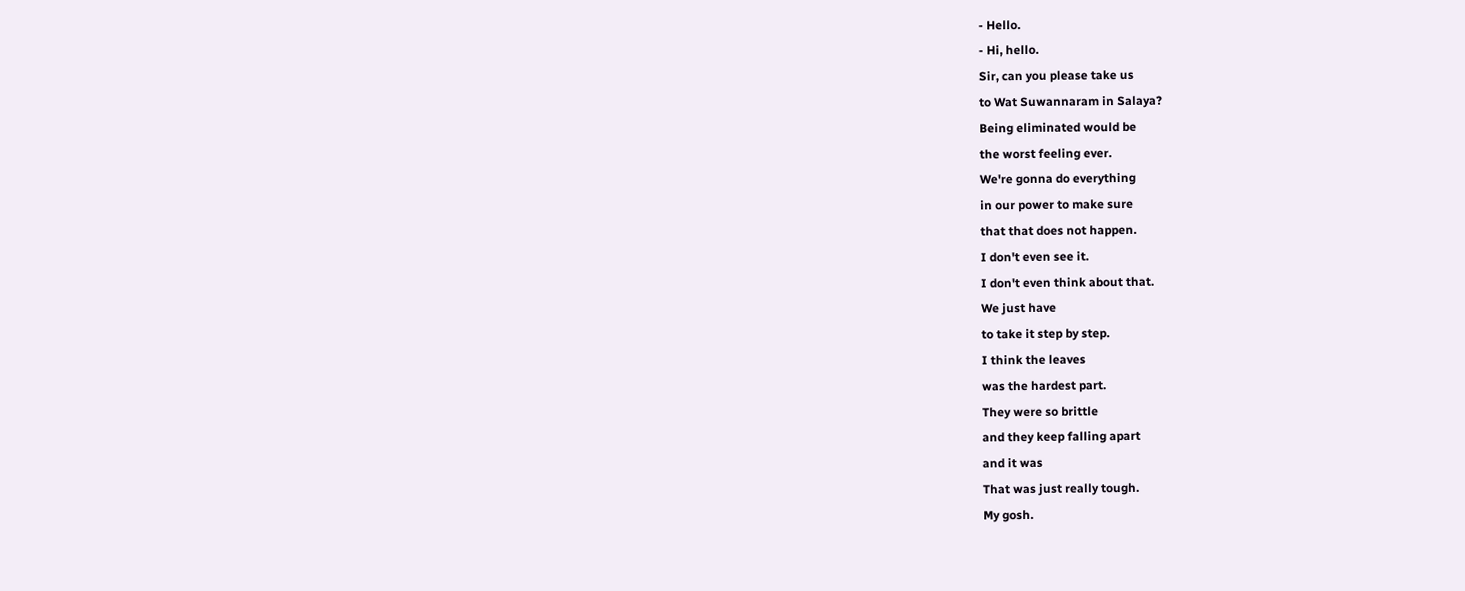- Hello.
- Hi, hello.
Sir, can you please take us
to Wat Suwannaram in Salaya?
Being eliminated would be
the worst feeling ever.
We're gonna do everything
in our power to make sure
that that does not happen.
I don't even see it.
I don't even think about that.
We just have
to take it step by step.
I think the leaves
was the hardest part.
They were so brittle
and they keep falling apart
and it was
That was just really tough.
My gosh.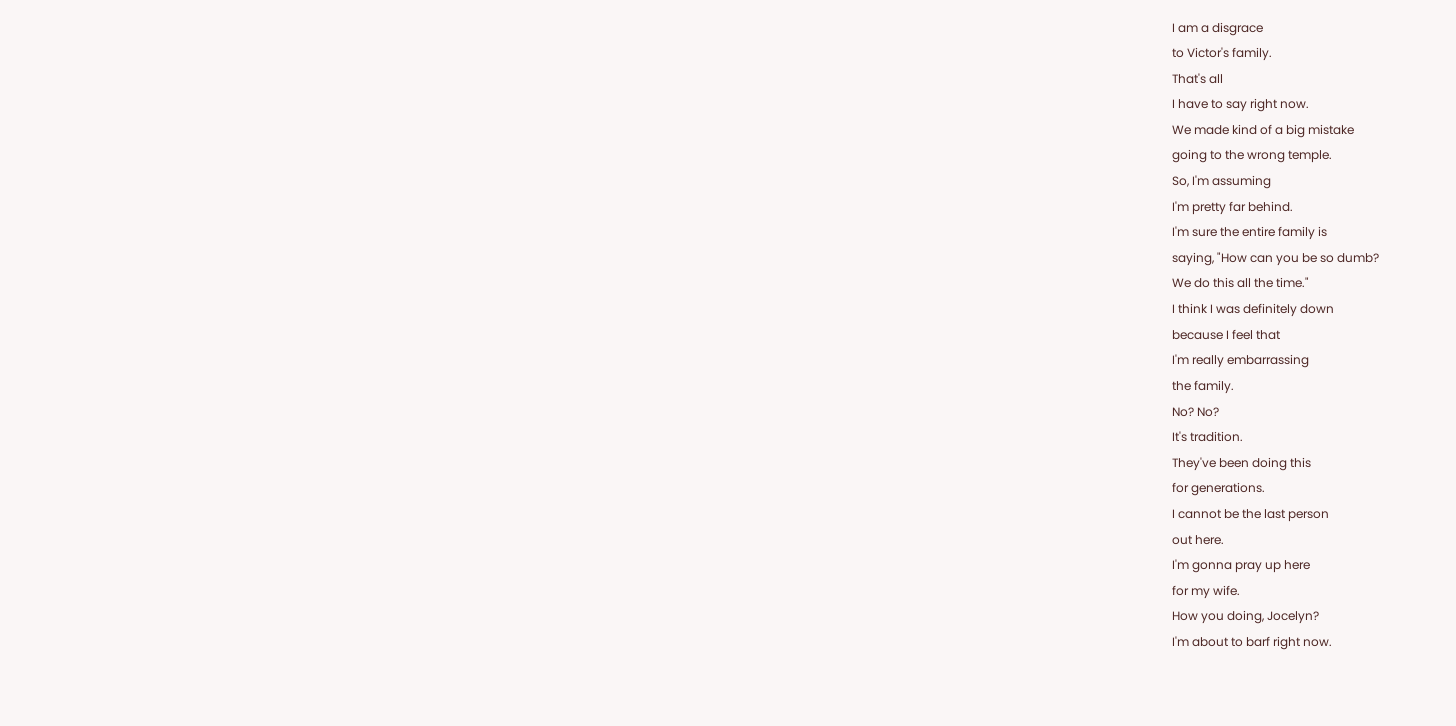I am a disgrace
to Victor's family.
That's all
I have to say right now.
We made kind of a big mistake
going to the wrong temple.
So, I'm assuming
I'm pretty far behind.
I'm sure the entire family is
saying, "How can you be so dumb?
We do this all the time."
I think I was definitely down
because I feel that
I'm really embarrassing
the family.
No? No?
It's tradition.
They've been doing this
for generations.
I cannot be the last person
out here.
I'm gonna pray up here
for my wife.
How you doing, Jocelyn?
I'm about to barf right now.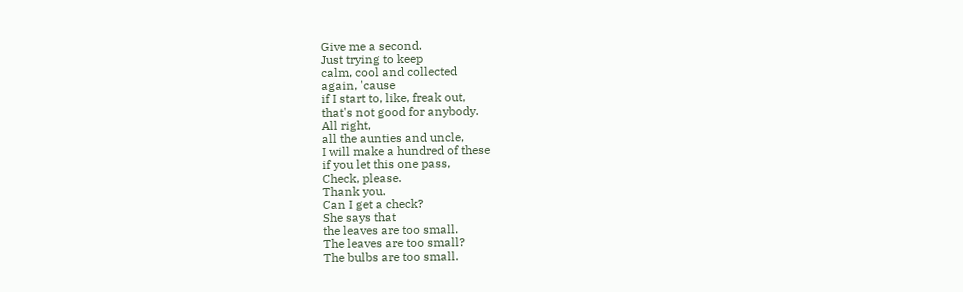Give me a second.
Just trying to keep
calm, cool and collected
again, 'cause
if I start to, like, freak out,
that's not good for anybody.
All right,
all the aunties and uncle,
I will make a hundred of these
if you let this one pass,
Check, please.
Thank you.
Can I get a check?
She says that
the leaves are too small.
The leaves are too small?
The bulbs are too small.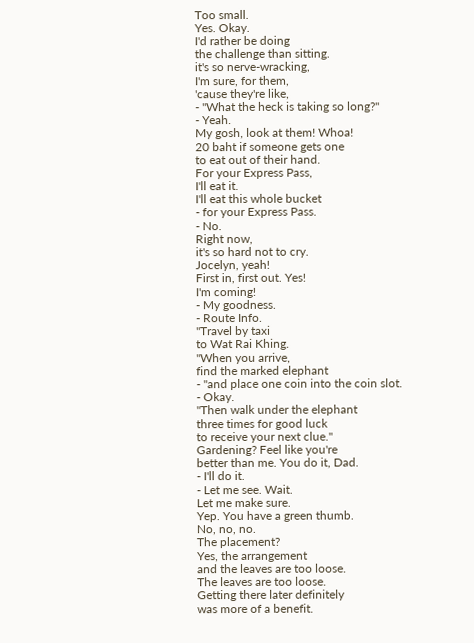Too small.
Yes. Okay.
I'd rather be doing
the challenge than sitting.
it's so nerve-wracking,
I'm sure, for them,
'cause they're like,
- "What the heck is taking so long?"
- Yeah.
My gosh, look at them! Whoa!
20 baht if someone gets one
to eat out of their hand.
For your Express Pass,
I'll eat it.
I'll eat this whole bucket
- for your Express Pass.
- No.
Right now,
it's so hard not to cry.
Jocelyn, yeah!
First in, first out. Yes!
I'm coming!
- My goodness.
- Route Info.
"Travel by taxi
to Wat Rai Khing.
"When you arrive,
find the marked elephant
- "and place one coin into the coin slot.
- Okay.
"Then walk under the elephant
three times for good luck
to receive your next clue."
Gardening? Feel like you're
better than me. You do it, Dad.
- I'll do it.
- Let me see. Wait.
Let me make sure.
Yep. You have a green thumb.
No, no, no.
The placement?
Yes, the arrangement
and the leaves are too loose.
The leaves are too loose.
Getting there later definitely
was more of a benefit.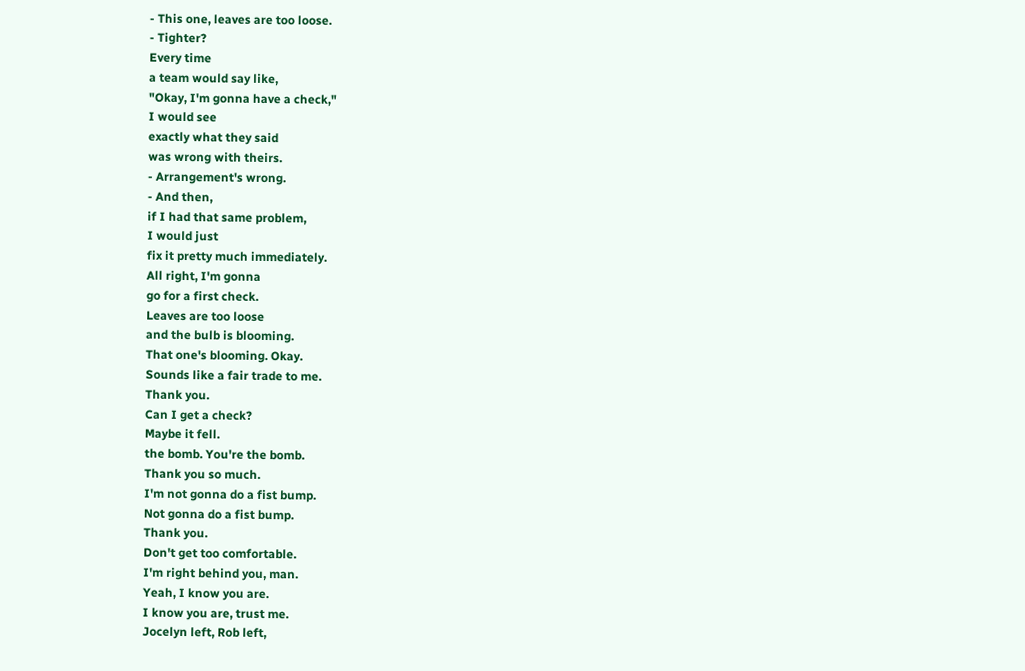- This one, leaves are too loose.
- Tighter?
Every time
a team would say like,
"Okay, I'm gonna have a check,"
I would see
exactly what they said
was wrong with theirs.
- Arrangement's wrong.
- And then,
if I had that same problem,
I would just
fix it pretty much immediately.
All right, I'm gonna
go for a first check.
Leaves are too loose
and the bulb is blooming.
That one's blooming. Okay.
Sounds like a fair trade to me.
Thank you.
Can I get a check?
Maybe it fell.
the bomb. You're the bomb.
Thank you so much.
I'm not gonna do a fist bump.
Not gonna do a fist bump.
Thank you.
Don't get too comfortable.
I'm right behind you, man.
Yeah, I know you are.
I know you are, trust me.
Jocelyn left, Rob left,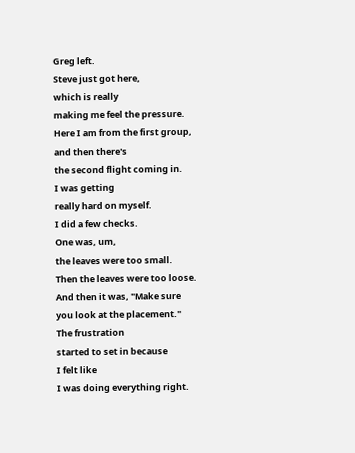Greg left.
Steve just got here,
which is really
making me feel the pressure.
Here I am from the first group,
and then there's
the second flight coming in.
I was getting
really hard on myself.
I did a few checks.
One was, um,
the leaves were too small.
Then the leaves were too loose.
And then it was, "Make sure
you look at the placement."
The frustration
started to set in because
I felt like
I was doing everything right.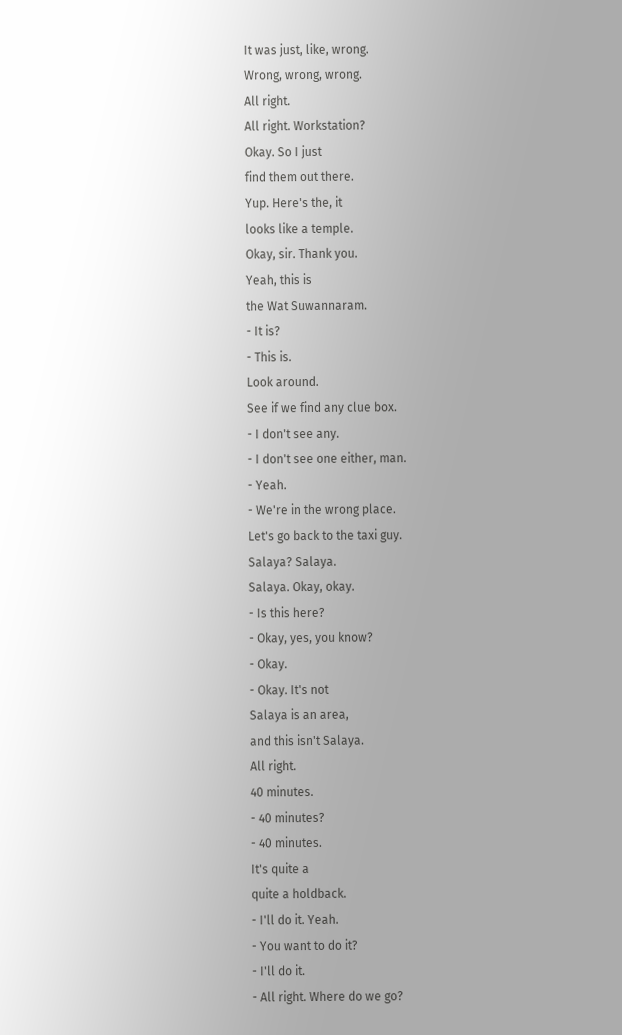It was just, like, wrong.
Wrong, wrong, wrong.
All right.
All right. Workstation?
Okay. So I just
find them out there.
Yup. Here's the, it
looks like a temple.
Okay, sir. Thank you.
Yeah, this is
the Wat Suwannaram.
- It is?
- This is.
Look around.
See if we find any clue box.
- I don't see any.
- I don't see one either, man.
- Yeah.
- We're in the wrong place.
Let's go back to the taxi guy.
Salaya? Salaya.
Salaya. Okay, okay.
- Is this here?
- Okay, yes, you know?
- Okay.
- Okay. It's not
Salaya is an area,
and this isn't Salaya.
All right.
40 minutes.
- 40 minutes?
- 40 minutes.
It's quite a
quite a holdback.
- I'll do it. Yeah.
- You want to do it?
- I'll do it.
- All right. Where do we go?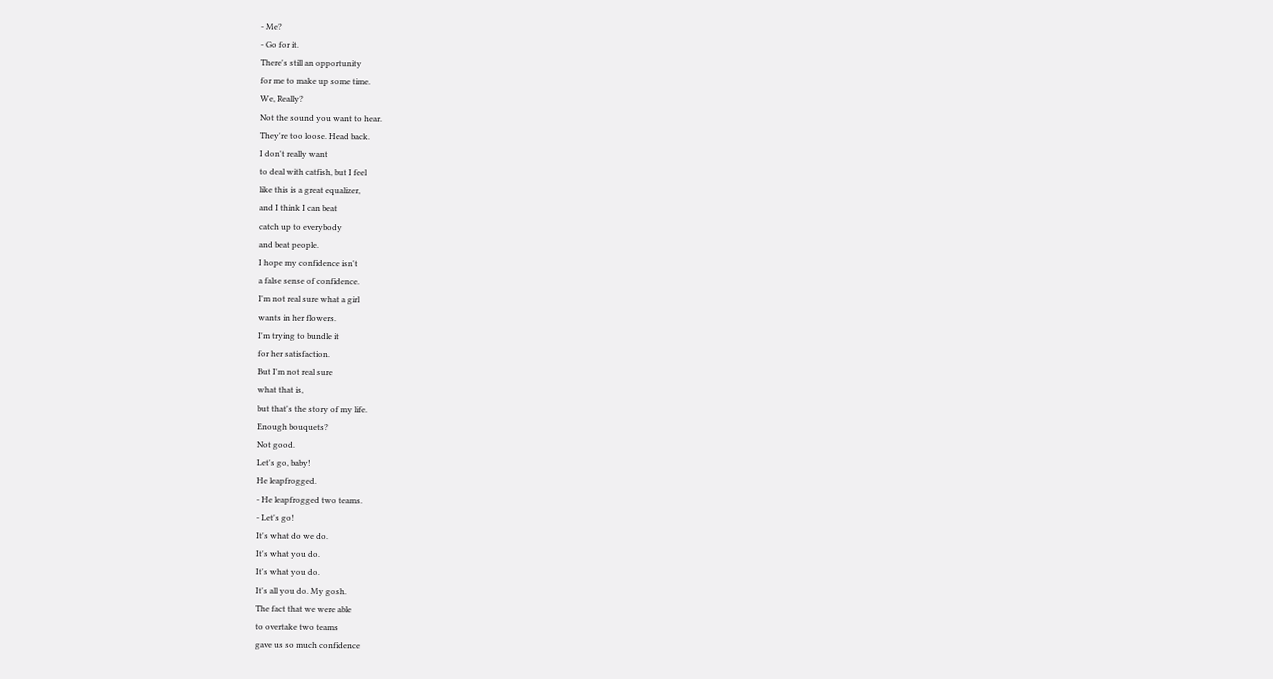- Me?
- Go for it.
There's still an opportunity
for me to make up some time.
We, Really?
Not the sound you want to hear.
They're too loose. Head back.
I don't really want
to deal with catfish, but I feel
like this is a great equalizer,
and I think I can beat
catch up to everybody
and beat people.
I hope my confidence isn't
a false sense of confidence.
I'm not real sure what a girl
wants in her flowers.
I'm trying to bundle it
for her satisfaction.
But I'm not real sure
what that is,
but that's the story of my life.
Enough bouquets?
Not good.
Let's go, baby!
He leapfrogged.
- He leapfrogged two teams.
- Let's go!
It's what do we do.
It's what you do.
It's what you do.
It's all you do. My gosh.
The fact that we were able
to overtake two teams
gave us so much confidence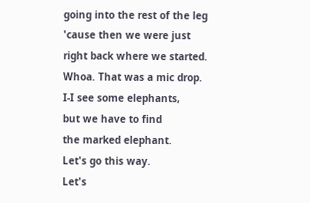going into the rest of the leg
'cause then we were just
right back where we started.
Whoa. That was a mic drop.
I-I see some elephants,
but we have to find
the marked elephant.
Let's go this way.
Let's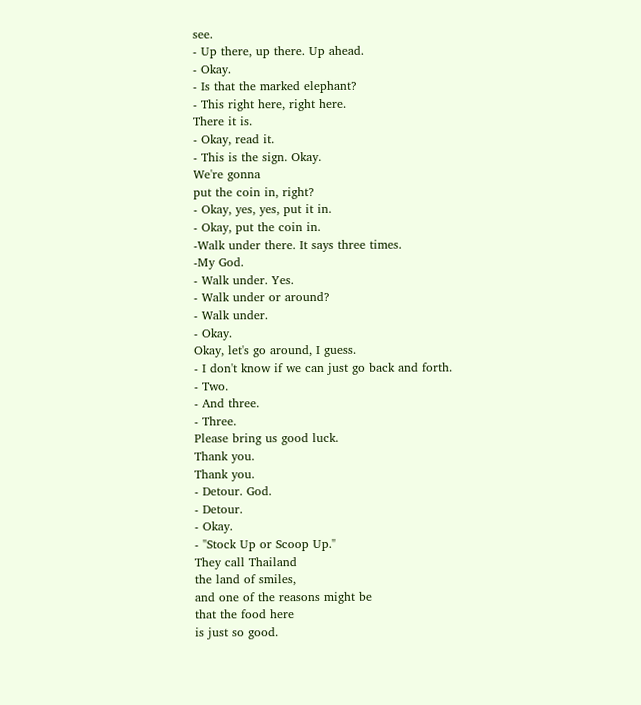see.
- Up there, up there. Up ahead.
- Okay.
- Is that the marked elephant?
- This right here, right here.
There it is.
- Okay, read it.
- This is the sign. Okay.
We're gonna
put the coin in, right?
- Okay, yes, yes, put it in.
- Okay, put the coin in.
-Walk under there. It says three times.
-My God.
- Walk under. Yes.
- Walk under or around?
- Walk under.
- Okay.
Okay, let's go around, I guess.
- I don't know if we can just go back and forth.
- Two.
- And three.
- Three.
Please bring us good luck.
Thank you.
Thank you.
- Detour. God.
- Detour.
- Okay.
- "Stock Up or Scoop Up."
They call Thailand
the land of smiles,
and one of the reasons might be
that the food here
is just so good.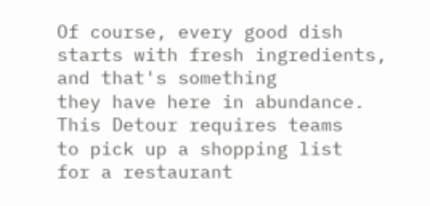Of course, every good dish
starts with fresh ingredients,
and that's something
they have here in abundance.
This Detour requires teams
to pick up a shopping list
for a restaurant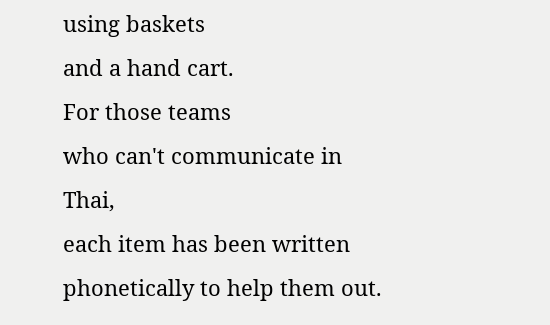using baskets
and a hand cart.
For those teams
who can't communicate in Thai,
each item has been written
phonetically to help them out.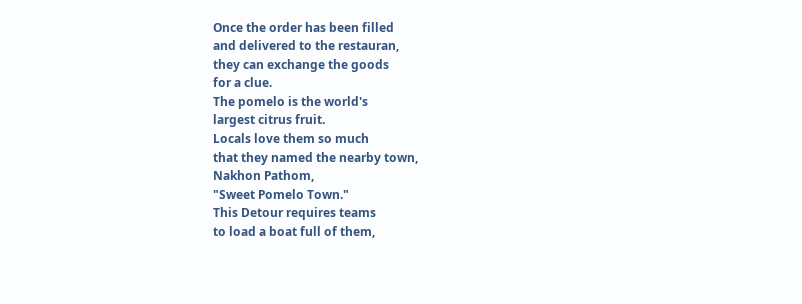Once the order has been filled
and delivered to the restauran,
they can exchange the goods
for a clue.
The pomelo is the world's
largest citrus fruit.
Locals love them so much
that they named the nearby town,
Nakhon Pathom,
"Sweet Pomelo Town."
This Detour requires teams
to load a boat full of them,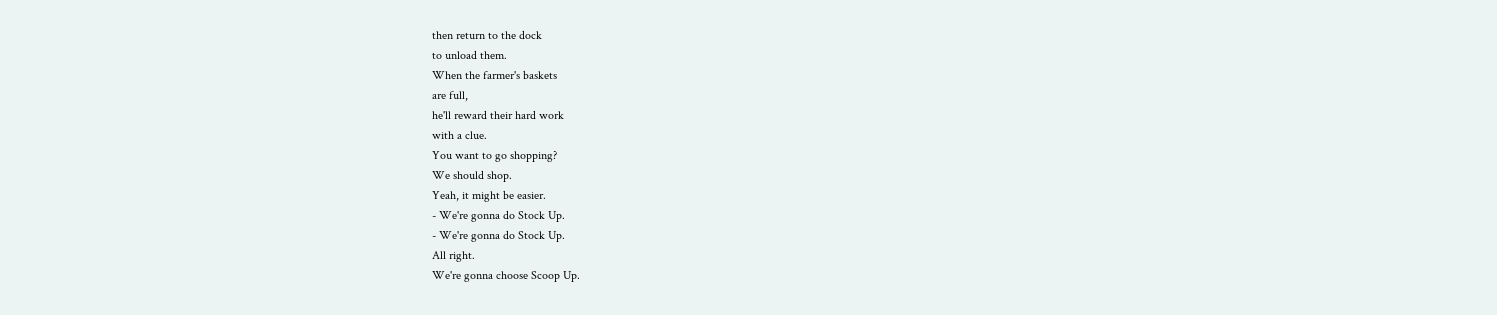then return to the dock
to unload them.
When the farmer's baskets
are full,
he'll reward their hard work
with a clue.
You want to go shopping?
We should shop.
Yeah, it might be easier.
- We're gonna do Stock Up.
- We're gonna do Stock Up.
All right.
We're gonna choose Scoop Up.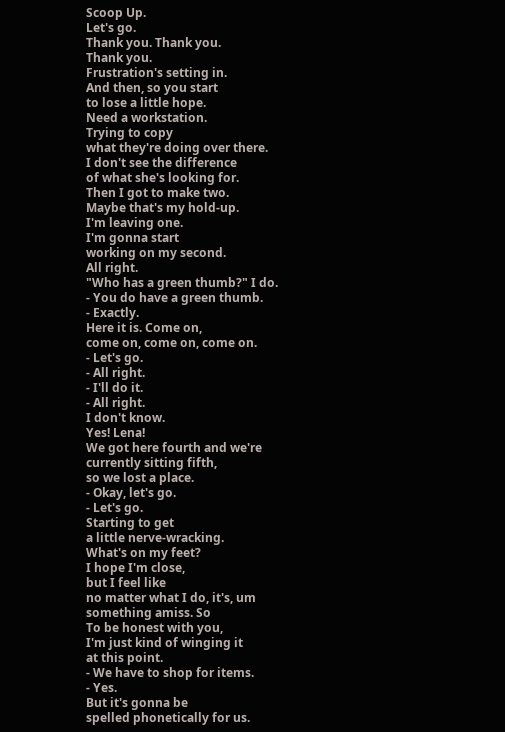Scoop Up.
Let's go.
Thank you. Thank you.
Thank you.
Frustration's setting in.
And then, so you start
to lose a little hope.
Need a workstation.
Trying to copy
what they're doing over there.
I don't see the difference
of what she's looking for.
Then I got to make two.
Maybe that's my hold-up.
I'm leaving one.
I'm gonna start
working on my second.
All right.
"Who has a green thumb?" I do.
- You do have a green thumb.
- Exactly.
Here it is. Come on,
come on, come on, come on.
- Let's go.
- All right.
- I'll do it.
- All right.
I don't know.
Yes! Lena!
We got here fourth and we're
currently sitting fifth,
so we lost a place.
- Okay, let's go.
- Let's go.
Starting to get
a little nerve-wracking.
What's on my feet?
I hope I'm close,
but I feel like
no matter what I do, it's, um
something amiss. So
To be honest with you,
I'm just kind of winging it
at this point.
- We have to shop for items.
- Yes.
But it's gonna be
spelled phonetically for us.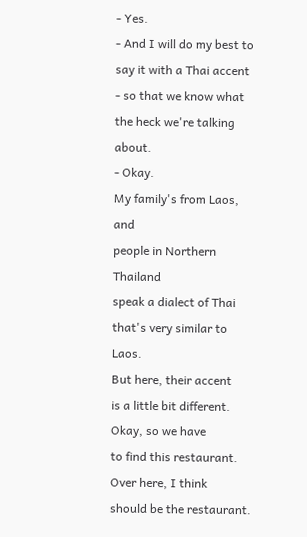- Yes.
- And I will do my best to say it with a Thai accent
- so that we know what the heck we're talking about.
- Okay.
My family's from Laos, and
people in Northern Thailand
speak a dialect of Thai
that's very similar to Laos.
But here, their accent
is a little bit different.
Okay, so we have
to find this restaurant.
Over here, I think
should be the restaurant.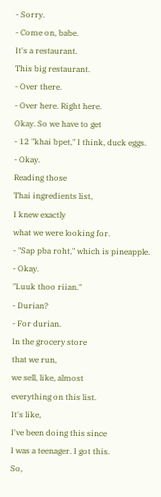- Sorry.
- Come on, babe.
It's a restaurant.
This big restaurant.
- Over there.
- Over here. Right here.
Okay. So we have to get
- 12 "khai bpet," I think, duck eggs.
- Okay.
Reading those
Thai ingredients list,
I knew exactly
what we were looking for.
- "Sap pba roht," which is pineapple.
- Okay.
"Luuk thoo riian."
- Durian?
- For durian.
In the grocery store
that we run,
we sell, like, almost
everything on this list.
It's like,
I've been doing this since
I was a teenager. I got this.
So,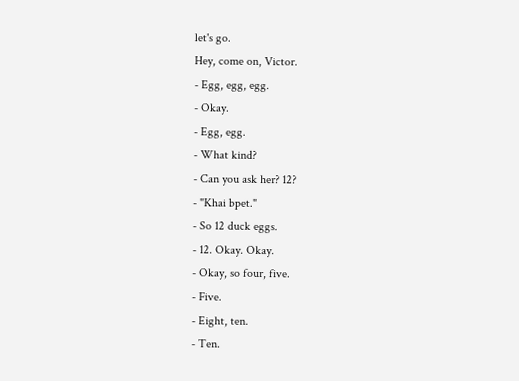let's go.
Hey, come on, Victor.
- Egg, egg, egg.
- Okay.
- Egg, egg.
- What kind?
- Can you ask her? 12?
- "Khai bpet."
- So 12 duck eggs.
- 12. Okay. Okay.
- Okay, so four, five.
- Five.
- Eight, ten.
- Ten.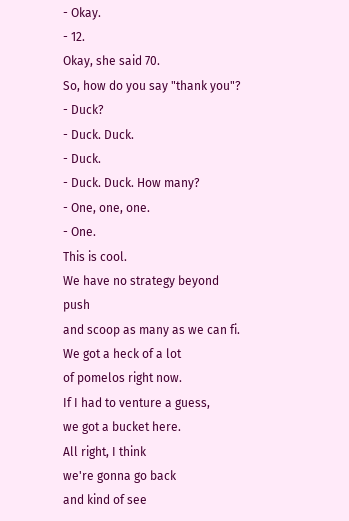- Okay.
- 12.
Okay, she said 70.
So, how do you say "thank you"?
- Duck?
- Duck. Duck.
- Duck.
- Duck. Duck. How many?
- One, one, one.
- One.
This is cool.
We have no strategy beyond push
and scoop as many as we can fi.
We got a heck of a lot
of pomelos right now.
If I had to venture a guess,
we got a bucket here.
All right, I think
we're gonna go back
and kind of see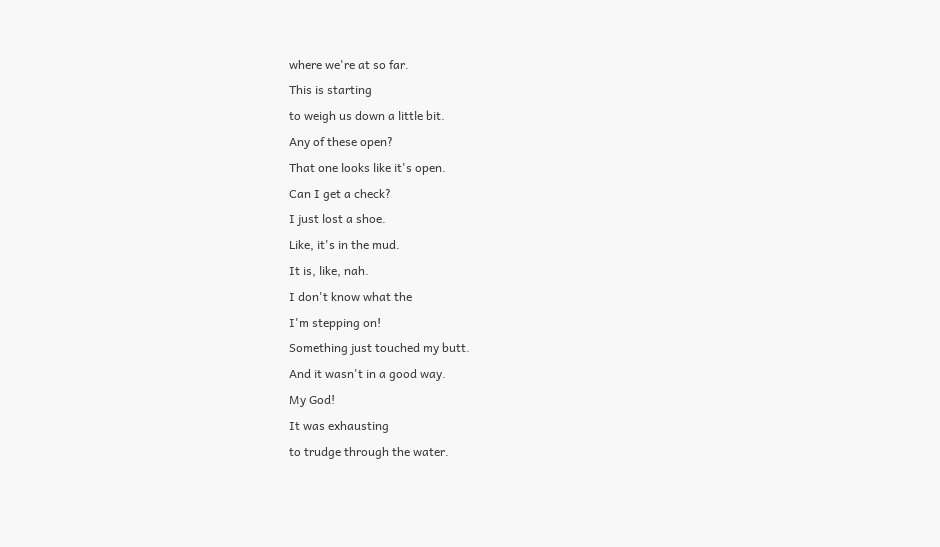where we're at so far.
This is starting
to weigh us down a little bit.
Any of these open?
That one looks like it's open.
Can I get a check?
I just lost a shoe.
Like, it's in the mud.
It is, like, nah.
I don't know what the
I'm stepping on!
Something just touched my butt.
And it wasn't in a good way.
My God!
It was exhausting
to trudge through the water.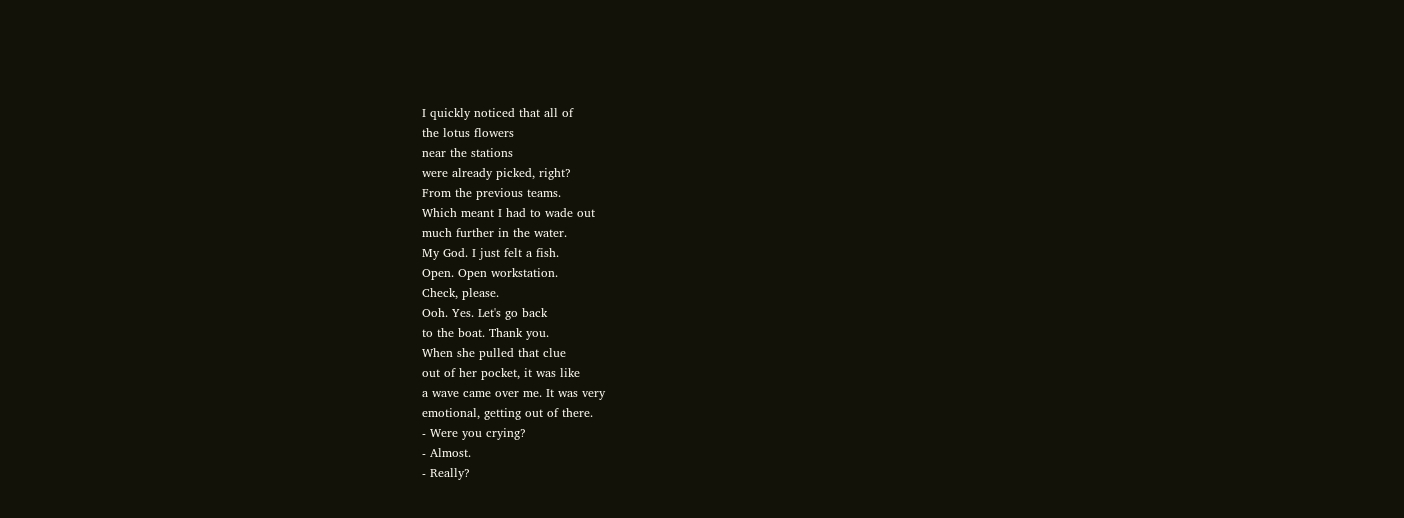I quickly noticed that all of
the lotus flowers
near the stations
were already picked, right?
From the previous teams.
Which meant I had to wade out
much further in the water.
My God. I just felt a fish.
Open. Open workstation.
Check, please.
Ooh. Yes. Let's go back
to the boat. Thank you.
When she pulled that clue
out of her pocket, it was like
a wave came over me. It was very
emotional, getting out of there.
- Were you crying?
- Almost.
- Really?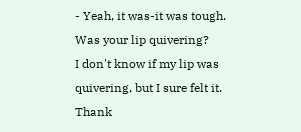- Yeah, it was-it was tough.
Was your lip quivering?
I don't know if my lip was
quivering, but I sure felt it.
Thank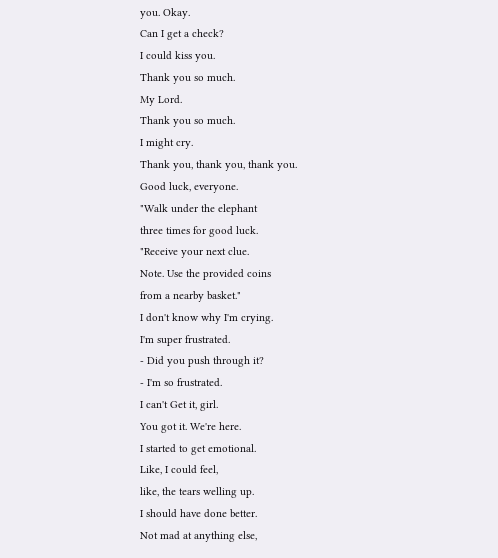you. Okay.
Can I get a check?
I could kiss you.
Thank you so much.
My Lord.
Thank you so much.
I might cry.
Thank you, thank you, thank you.
Good luck, everyone.
"Walk under the elephant
three times for good luck.
"Receive your next clue.
Note. Use the provided coins
from a nearby basket."
I don't know why I'm crying.
I'm super frustrated.
- Did you push through it?
- I'm so frustrated.
I can't Get it, girl.
You got it. We're here.
I started to get emotional.
Like, I could feel,
like, the tears welling up.
I should have done better.
Not mad at anything else,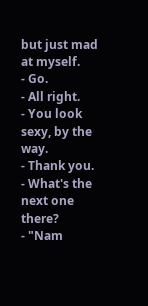but just mad at myself.
- Go.
- All right.
- You look sexy, by the way.
- Thank you.
- What's the next one there?
- "Nam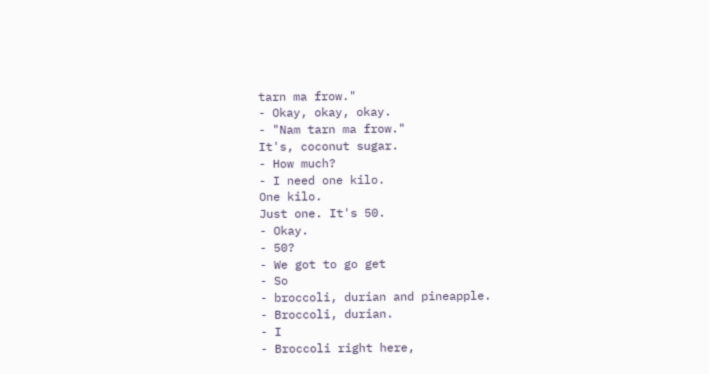tarn ma frow."
- Okay, okay, okay.
- "Nam tarn ma frow."
It's, coconut sugar.
- How much?
- I need one kilo.
One kilo.
Just one. It's 50.
- Okay.
- 50?
- We got to go get
- So
- broccoli, durian and pineapple.
- Broccoli, durian.
- I
- Broccoli right here,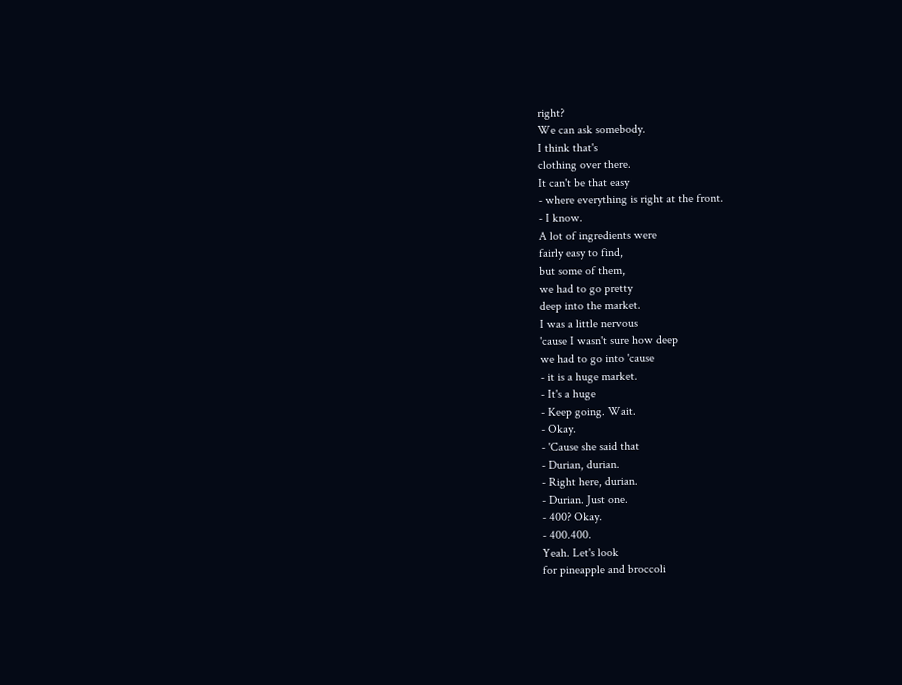right?
We can ask somebody.
I think that's
clothing over there.
It can't be that easy
- where everything is right at the front.
- I know.
A lot of ingredients were
fairly easy to find,
but some of them,
we had to go pretty
deep into the market.
I was a little nervous
'cause I wasn't sure how deep
we had to go into 'cause
- it is a huge market.
- It's a huge
- Keep going. Wait.
- Okay.
- 'Cause she said that
- Durian, durian.
- Right here, durian.
- Durian. Just one.
- 400? Okay.
- 400.400.
Yeah. Let's look
for pineapple and broccoli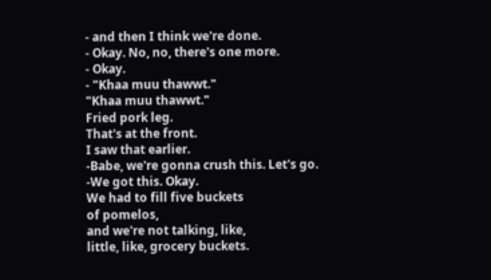- and then I think we're done.
- Okay. No, no, there's one more.
- Okay.
- "Khaa muu thawwt."
"Khaa muu thawwt."
Fried pork leg.
That's at the front.
I saw that earlier.
-Babe, we're gonna crush this. Let's go.
-We got this. Okay.
We had to fill five buckets
of pomelos,
and we're not talking, like,
little, like, grocery buckets.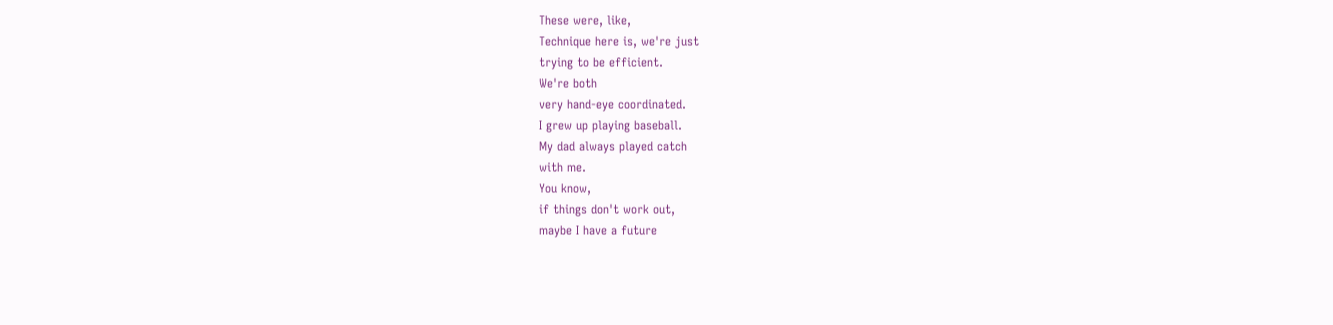These were, like,
Technique here is, we're just
trying to be efficient.
We're both
very hand-eye coordinated.
I grew up playing baseball.
My dad always played catch
with me.
You know,
if things don't work out,
maybe I have a future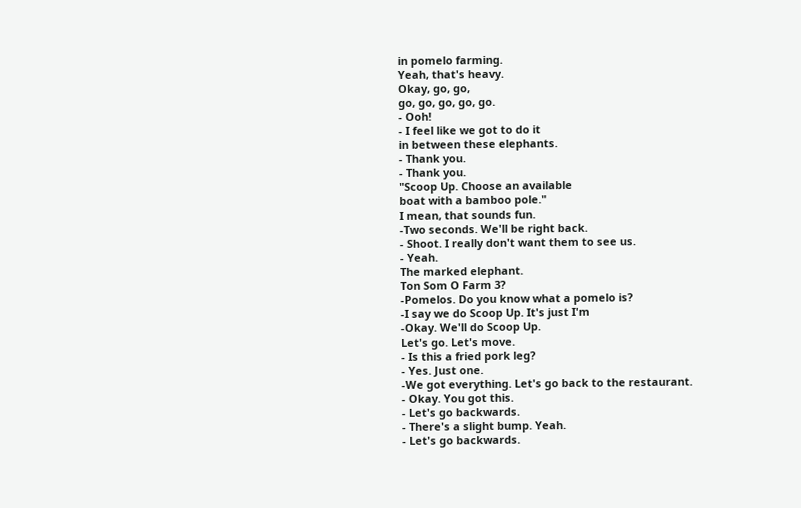in pomelo farming.
Yeah, that's heavy.
Okay, go, go,
go, go, go, go, go.
- Ooh!
- I feel like we got to do it
in between these elephants.
- Thank you.
- Thank you.
"Scoop Up. Choose an available
boat with a bamboo pole."
I mean, that sounds fun.
-Two seconds. We'll be right back.
- Shoot. I really don't want them to see us.
- Yeah.
The marked elephant.
Ton Som O Farm 3?
-Pomelos. Do you know what a pomelo is?
-I say we do Scoop Up. It's just I'm
-Okay. We'll do Scoop Up.
Let's go. Let's move.
- Is this a fried pork leg?
- Yes. Just one.
-We got everything. Let's go back to the restaurant.
- Okay. You got this.
- Let's go backwards.
- There's a slight bump. Yeah.
- Let's go backwards.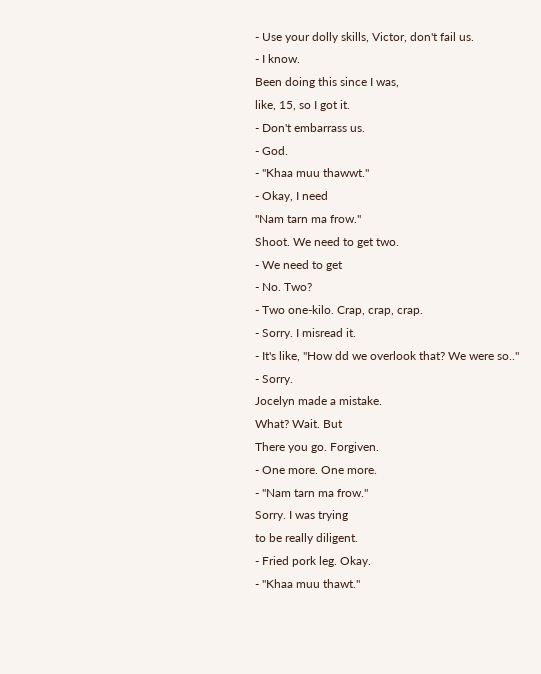- Use your dolly skills, Victor, don't fail us.
- I know.
Been doing this since I was,
like, 15, so I got it.
- Don't embarrass us.
- God.
- "Khaa muu thawwt."
- Okay, I need
"Nam tarn ma frow."
Shoot. We need to get two.
- We need to get
- No. Two?
- Two one-kilo. Crap, crap, crap.
- Sorry. I misread it.
- It's like, "How dd we overlook that? We were so.."
- Sorry.
Jocelyn made a mistake.
What? Wait. But
There you go. Forgiven.
- One more. One more.
- "Nam tarn ma frow."
Sorry. I was trying
to be really diligent.
- Fried pork leg. Okay.
- "Khaa muu thawt."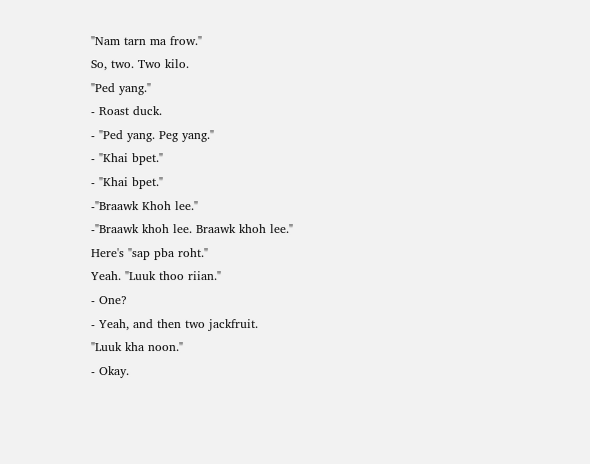"Nam tarn ma frow."
So, two. Two kilo.
"Ped yang."
- Roast duck.
- "Ped yang. Peg yang."
- "Khai bpet."
- "Khai bpet."
-"Braawk Khoh lee."
-"Braawk khoh lee. Braawk khoh lee."
Here's "sap pba roht."
Yeah. "Luuk thoo riian."
- One?
- Yeah, and then two jackfruit.
"Luuk kha noon."
- Okay.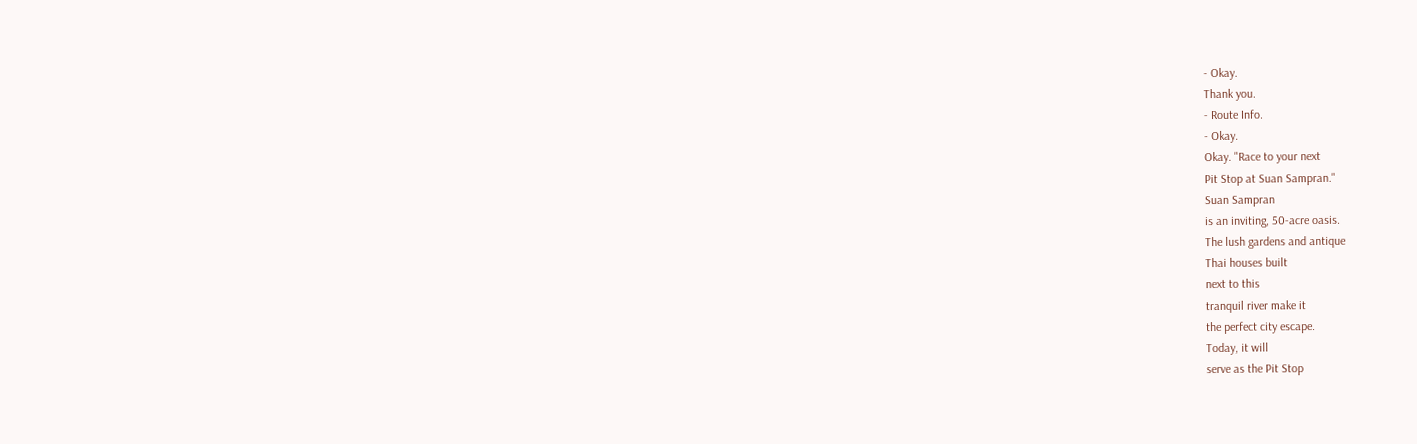- Okay.
Thank you.
- Route Info.
- Okay.
Okay. "Race to your next
Pit Stop at Suan Sampran."
Suan Sampran
is an inviting, 50-acre oasis.
The lush gardens and antique
Thai houses built
next to this
tranquil river make it
the perfect city escape.
Today, it will
serve as the Pit Stop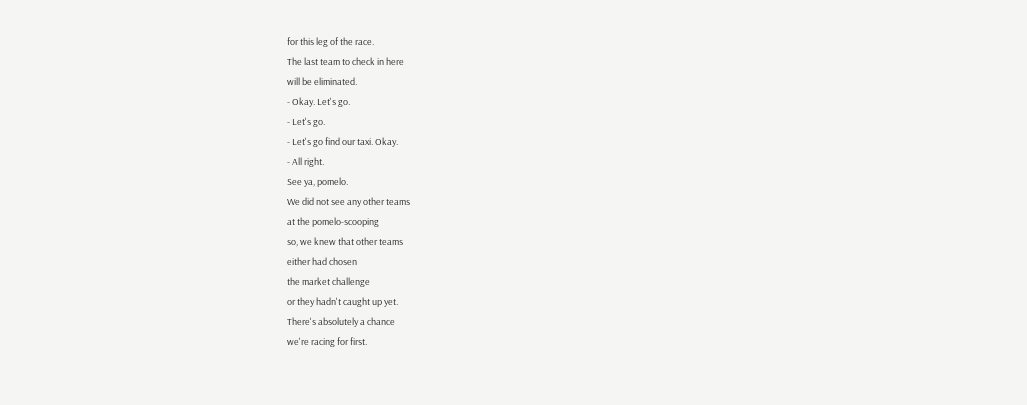for this leg of the race.
The last team to check in here
will be eliminated.
- Okay. Let's go.
- Let's go.
- Let's go find our taxi. Okay.
- All right.
See ya, pomelo.
We did not see any other teams
at the pomelo-scooping
so, we knew that other teams
either had chosen
the market challenge
or they hadn't caught up yet.
There's absolutely a chance
we're racing for first.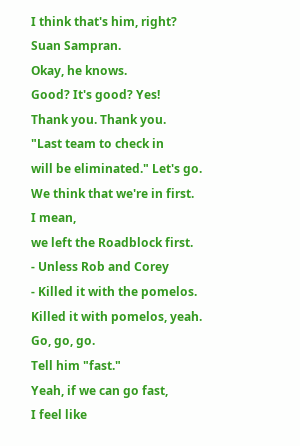I think that's him, right?
Suan Sampran.
Okay, he knows.
Good? It's good? Yes!
Thank you. Thank you.
"Last team to check in
will be eliminated." Let's go.
We think that we're in first.
I mean,
we left the Roadblock first.
- Unless Rob and Corey
- Killed it with the pomelos.
Killed it with pomelos, yeah.
Go, go, go.
Tell him "fast."
Yeah, if we can go fast,
I feel like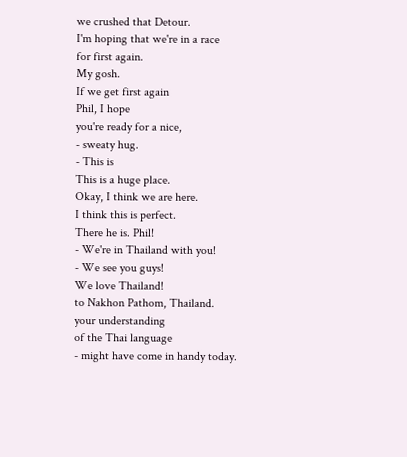we crushed that Detour.
I'm hoping that we're in a race
for first again.
My gosh.
If we get first again
Phil, I hope
you're ready for a nice,
- sweaty hug.
- This is
This is a huge place.
Okay, I think we are here.
I think this is perfect.
There he is. Phil!
- We're in Thailand with you!
- We see you guys!
We love Thailand!
to Nakhon Pathom, Thailand.
your understanding
of the Thai language
- might have come in handy today.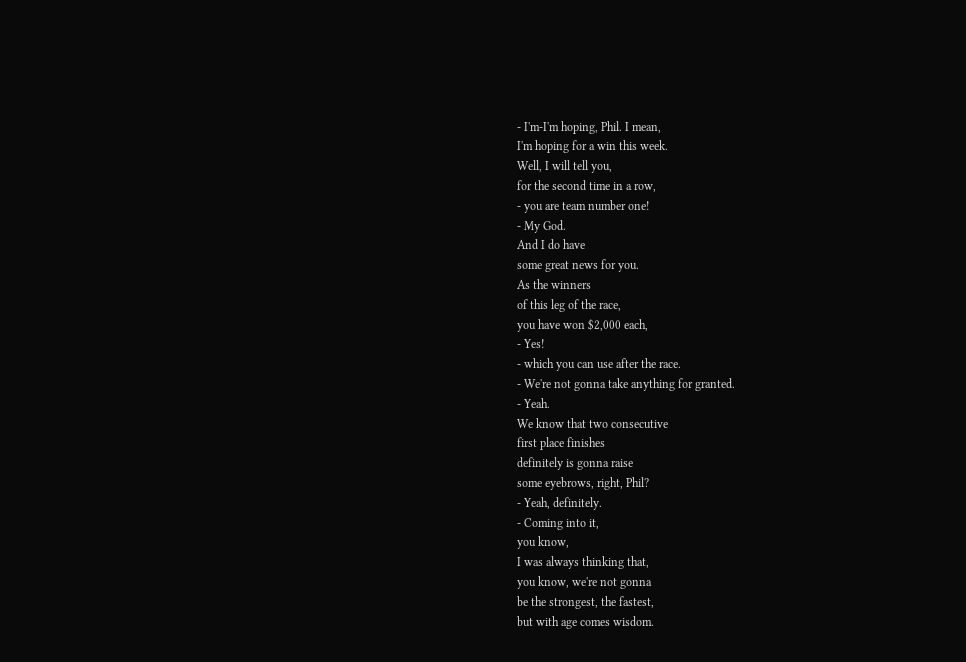- I'm-I'm hoping, Phil. I mean,
I'm hoping for a win this week.
Well, I will tell you,
for the second time in a row,
- you are team number one!
- My God.
And I do have
some great news for you.
As the winners
of this leg of the race,
you have won $2,000 each,
- Yes!
- which you can use after the race.
- We're not gonna take anything for granted.
- Yeah.
We know that two consecutive
first place finishes
definitely is gonna raise
some eyebrows, right, Phil?
- Yeah, definitely.
- Coming into it,
you know,
I was always thinking that,
you know, we're not gonna
be the strongest, the fastest,
but with age comes wisdom.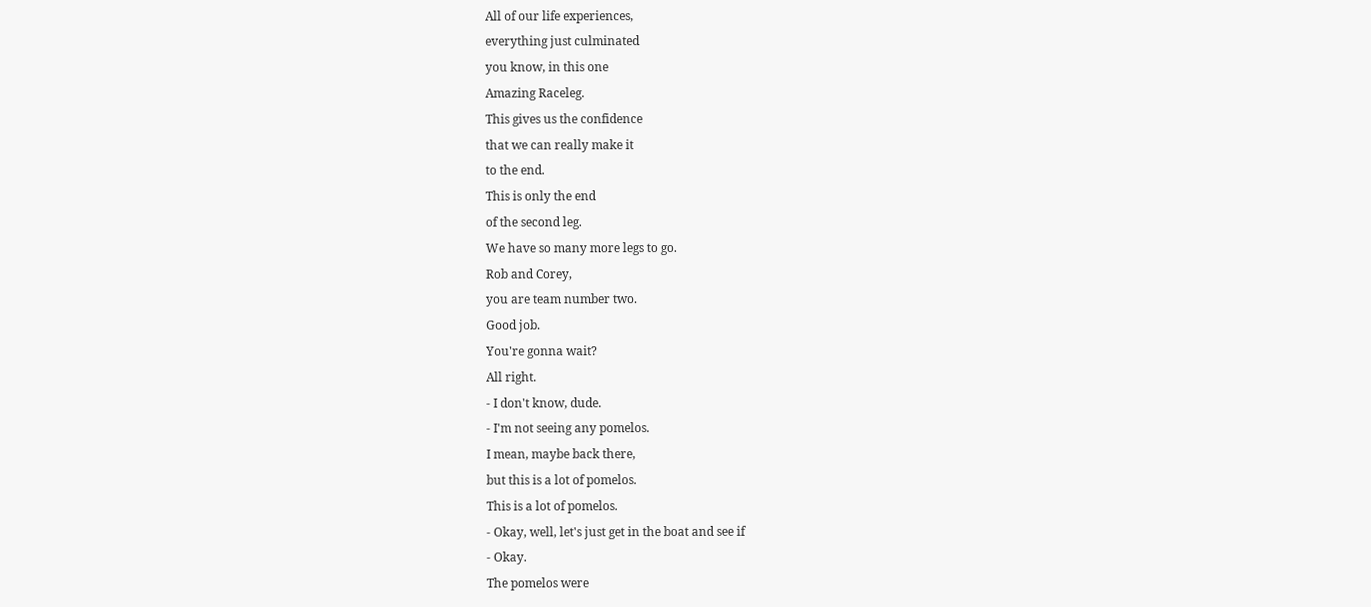All of our life experiences,
everything just culminated
you know, in this one
Amazing Raceleg.
This gives us the confidence
that we can really make it
to the end.
This is only the end
of the second leg.
We have so many more legs to go.
Rob and Corey,
you are team number two.
Good job.
You're gonna wait?
All right.
- I don't know, dude.
- I'm not seeing any pomelos.
I mean, maybe back there,
but this is a lot of pomelos.
This is a lot of pomelos.
- Okay, well, let's just get in the boat and see if
- Okay.
The pomelos were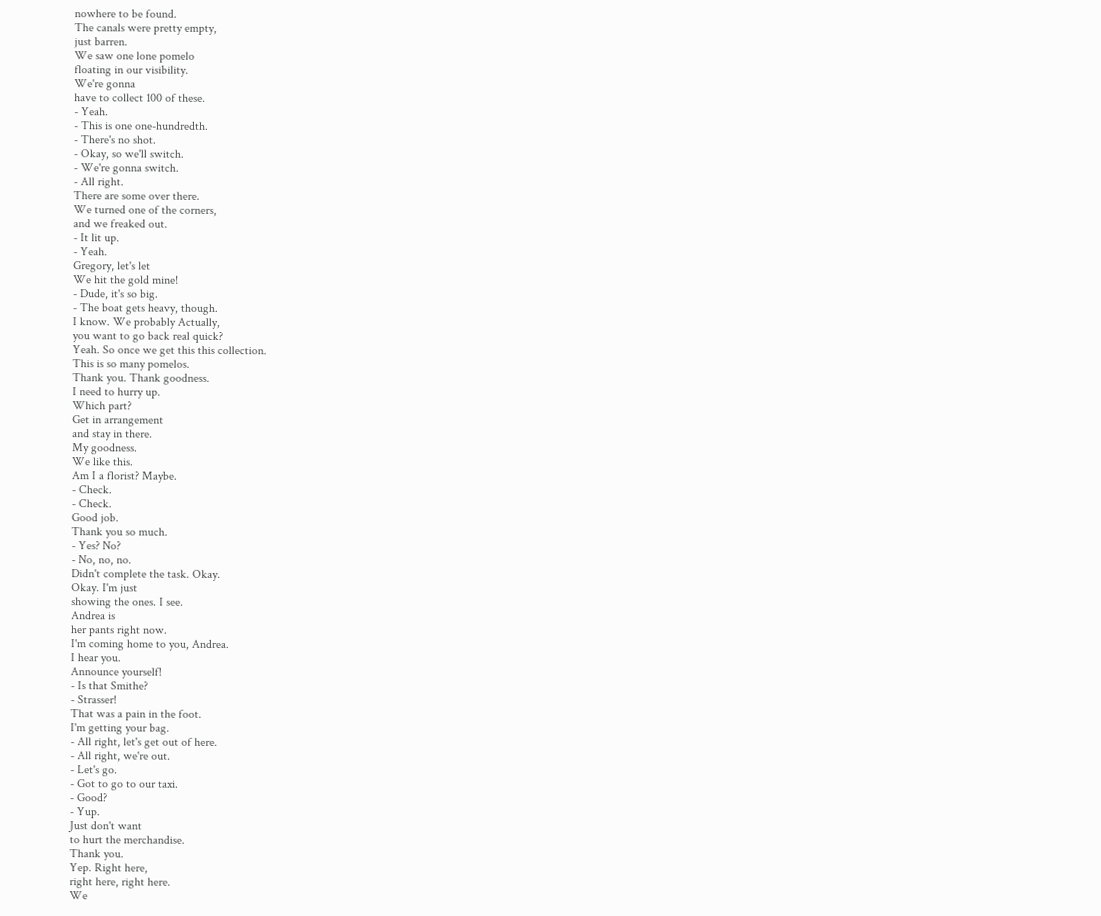nowhere to be found.
The canals were pretty empty,
just barren.
We saw one lone pomelo
floating in our visibility.
We're gonna
have to collect 100 of these.
- Yeah.
- This is one one-hundredth.
- There's no shot.
- Okay, so we'll switch.
- We're gonna switch.
- All right.
There are some over there.
We turned one of the corners,
and we freaked out.
- It lit up.
- Yeah.
Gregory, let's let
We hit the gold mine!
- Dude, it's so big.
- The boat gets heavy, though.
I know. We probably Actually,
you want to go back real quick?
Yeah. So once we get this this collection.
This is so many pomelos.
Thank you. Thank goodness.
I need to hurry up.
Which part?
Get in arrangement
and stay in there.
My goodness.
We like this.
Am I a florist? Maybe.
- Check.
- Check.
Good job.
Thank you so much.
- Yes? No?
- No, no, no.
Didn't complete the task. Okay.
Okay. I'm just
showing the ones. I see.
Andrea is
her pants right now.
I'm coming home to you, Andrea.
I hear you.
Announce yourself!
- Is that Smithe?
- Strasser!
That was a pain in the foot.
I'm getting your bag.
- All right, let's get out of here.
- All right, we're out.
- Let's go.
- Got to go to our taxi.
- Good?
- Yup.
Just don't want
to hurt the merchandise.
Thank you.
Yep. Right here,
right here, right here.
We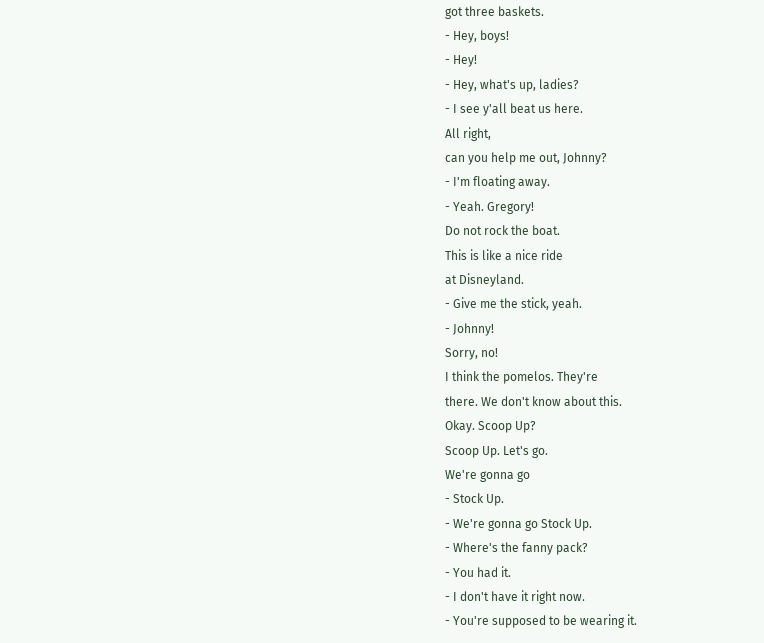got three baskets.
- Hey, boys!
- Hey!
- Hey, what's up, ladies?
- I see y'all beat us here.
All right,
can you help me out, Johnny?
- I'm floating away.
- Yeah. Gregory!
Do not rock the boat.
This is like a nice ride
at Disneyland.
- Give me the stick, yeah.
- Johnny!
Sorry, no!
I think the pomelos. They're
there. We don't know about this.
Okay. Scoop Up?
Scoop Up. Let's go.
We're gonna go
- Stock Up.
- We're gonna go Stock Up.
- Where's the fanny pack?
- You had it.
- I don't have it right now.
- You're supposed to be wearing it.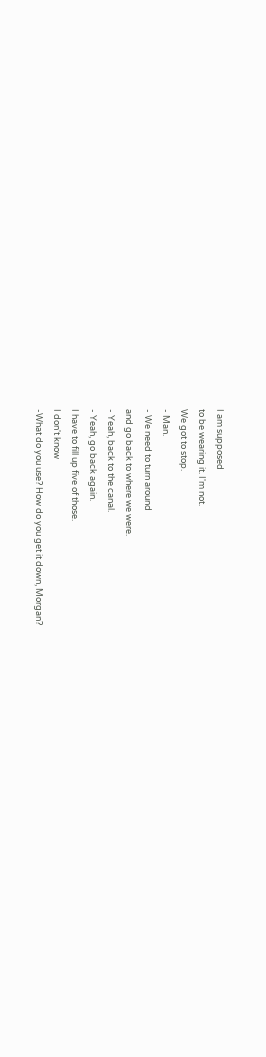I am supposed
to be wearing it. I'm not.
We got to stop.
- Man.
- We need to turn around
and go back to where we were.
- Yeah, back to the canal.
- Yeah, go back again.
I have to fill up five of those.
I don't know
-What do you use? How do you get it down, Morgan?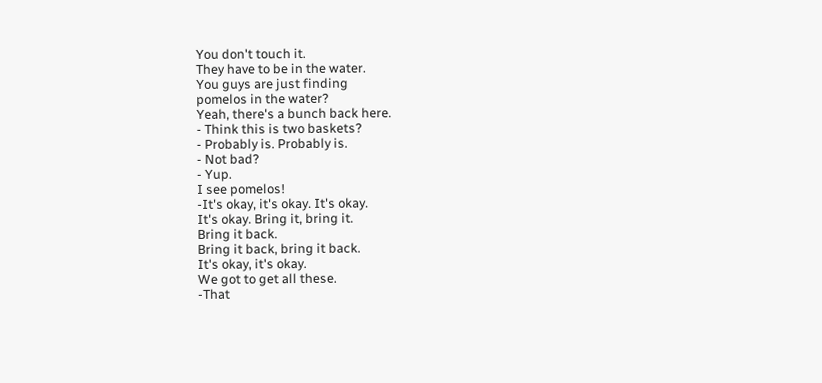You don't touch it.
They have to be in the water.
You guys are just finding
pomelos in the water?
Yeah, there's a bunch back here.
- Think this is two baskets?
- Probably is. Probably is.
- Not bad?
- Yup.
I see pomelos!
-It's okay, it's okay. It's okay.
It's okay. Bring it, bring it.
Bring it back.
Bring it back, bring it back.
It's okay, it's okay.
We got to get all these.
-That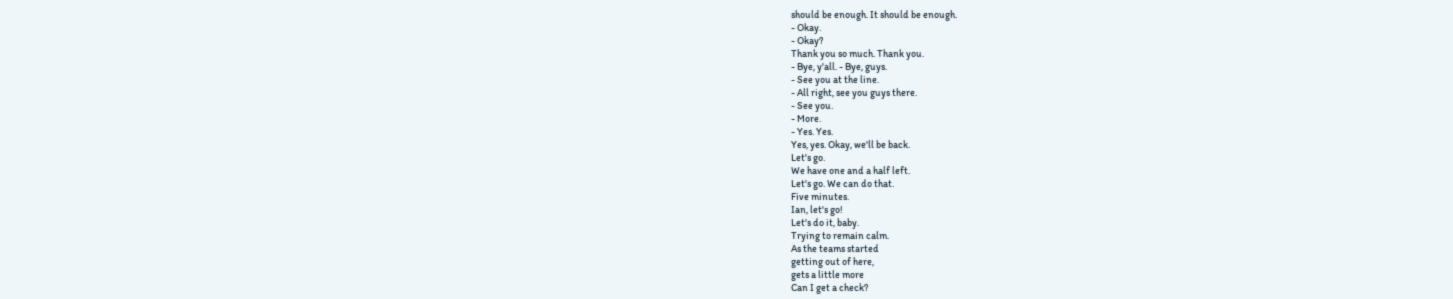should be enough. It should be enough.
- Okay.
- Okay?
Thank you so much. Thank you.
- Bye, y'all. - Bye, guys.
- See you at the line.
- All right, see you guys there.
- See you.
- More.
- Yes. Yes.
Yes, yes. Okay, we'll be back.
Let's go.
We have one and a half left.
Let's go. We can do that.
Five minutes.
Ian, let's go!
Let's do it, baby.
Trying to remain calm.
As the teams started
getting out of here,
gets a little more
Can I get a check?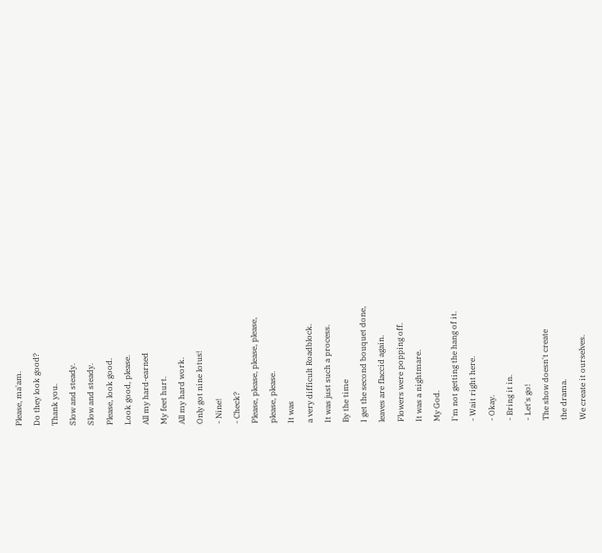Please, ma'am.
Do they look good?
Thank you.
Slow and steady.
Slow and steady.
Please, look good.
Look good, please.
All my hard-earned
My feet hurt.
All my hard work.
Only got nine lotus!
- Nine!
- Check?
Please, please, please, please,
please, please.
It was
a very difficult Roadblock.
It was just such a process.
By the time
I get the second bouquet done,
leaves are flaccid again.
Flowers were popping off.
It was a nightmare.
My God.
I'm not getting the hang of it.
- Wait right here.
- Okay.
- Bring it in.
- Let's go!
The show doesn't create
the drama.
We create it ourselves.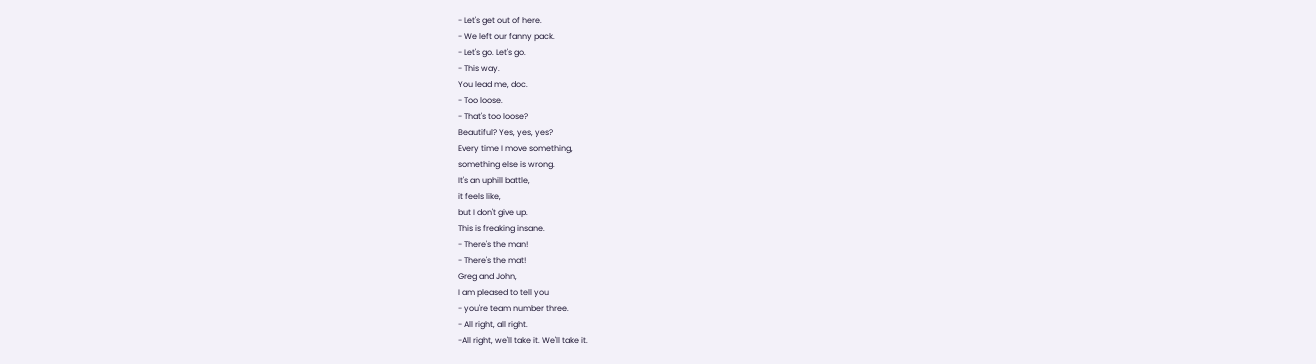- Let's get out of here.
- We left our fanny pack.
- Let's go. Let's go.
- This way.
You lead me, doc.
- Too loose.
- That's too loose?
Beautiful? Yes, yes, yes?
Every time I move something,
something else is wrong.
It's an uphill battle,
it feels like,
but I don't give up.
This is freaking insane.
- There's the man!
- There's the mat!
Greg and John,
I am pleased to tell you
- you're team number three.
- All right, all right.
-All right, we'll take it. We'll take it.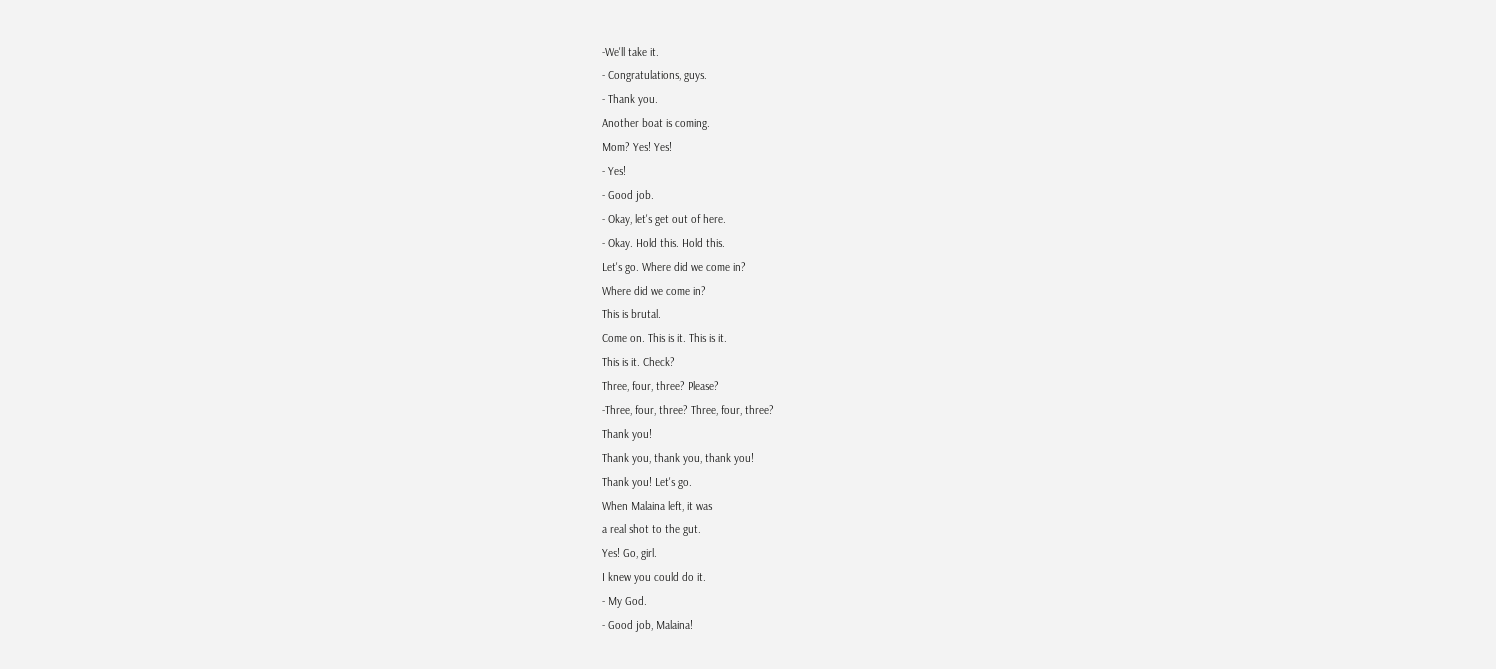-We'll take it.
- Congratulations, guys.
- Thank you.
Another boat is coming.
Mom? Yes! Yes!
- Yes!
- Good job.
- Okay, let's get out of here.
- Okay. Hold this. Hold this.
Let's go. Where did we come in?
Where did we come in?
This is brutal.
Come on. This is it. This is it.
This is it. Check?
Three, four, three? Please?
-Three, four, three? Three, four, three?
Thank you!
Thank you, thank you, thank you!
Thank you! Let's go.
When Malaina left, it was
a real shot to the gut.
Yes! Go, girl.
I knew you could do it.
- My God.
- Good job, Malaina!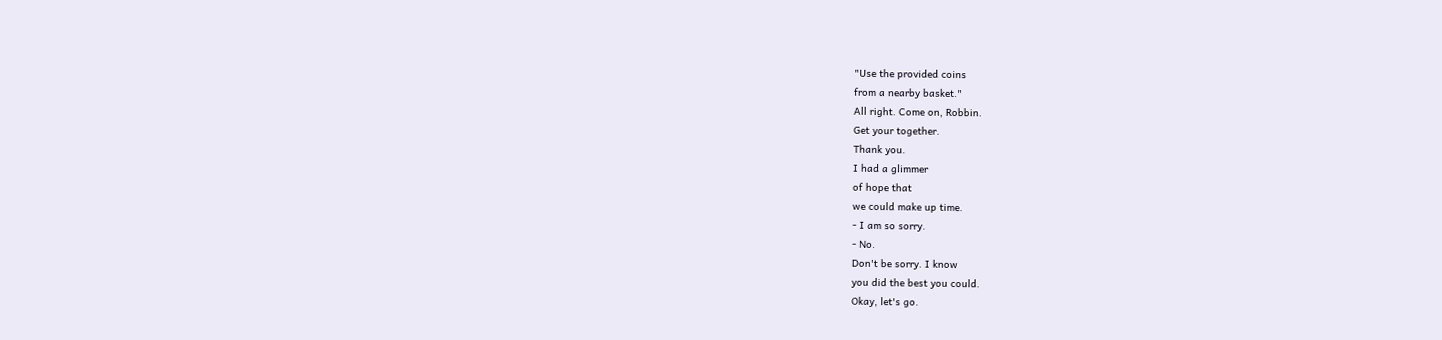"Use the provided coins
from a nearby basket."
All right. Come on, Robbin.
Get your together.
Thank you.
I had a glimmer
of hope that
we could make up time.
- I am so sorry.
- No.
Don't be sorry. I know
you did the best you could.
Okay, let's go.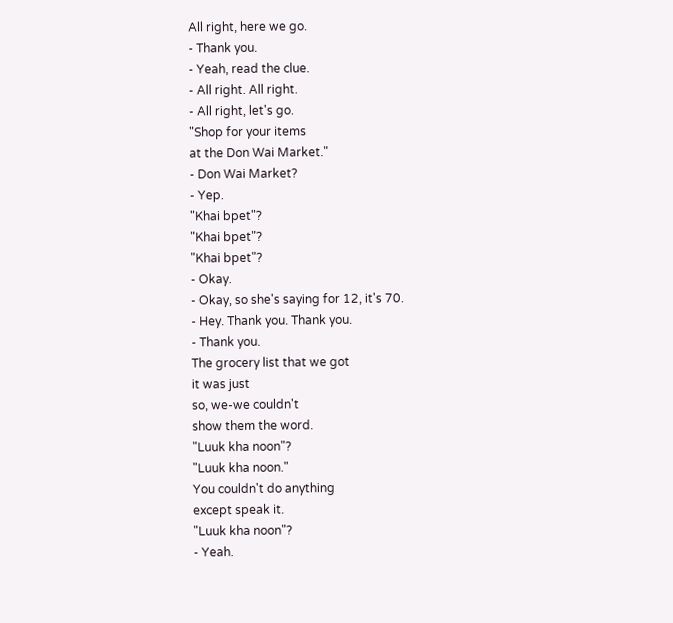All right, here we go.
- Thank you.
- Yeah, read the clue.
- All right. All right.
- All right, let's go.
"Shop for your items
at the Don Wai Market."
- Don Wai Market?
- Yep.
"Khai bpet"?
"Khai bpet"?
"Khai bpet"?
- Okay.
- Okay, so she's saying for 12, it's 70.
- Hey. Thank you. Thank you.
- Thank you.
The grocery list that we got
it was just
so, we-we couldn't
show them the word.
"Luuk kha noon"?
"Luuk kha noon."
You couldn't do anything
except speak it.
"Luuk kha noon"?
- Yeah.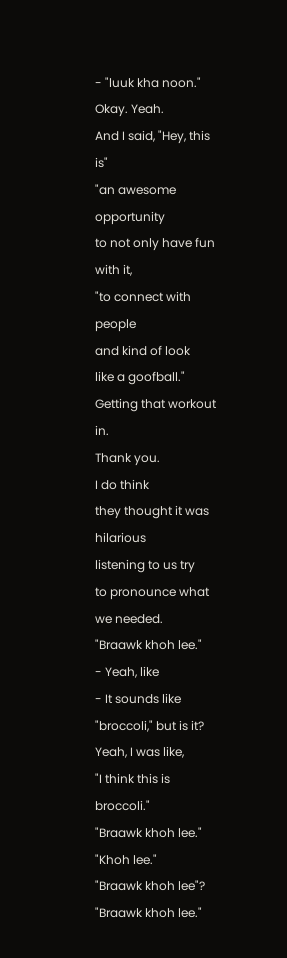- "luuk kha noon."
Okay. Yeah.
And I said, "Hey, this is"
"an awesome opportunity
to not only have fun with it,
"to connect with people
and kind of look
like a goofball."
Getting that workout in.
Thank you.
I do think
they thought it was hilarious
listening to us try
to pronounce what we needed.
"Braawk khoh lee."
- Yeah, like
- It sounds like "broccoli," but is it?
Yeah, I was like,
"I think this is broccoli."
"Braawk khoh lee."
"Khoh lee."
"Braawk khoh lee"?
"Braawk khoh lee."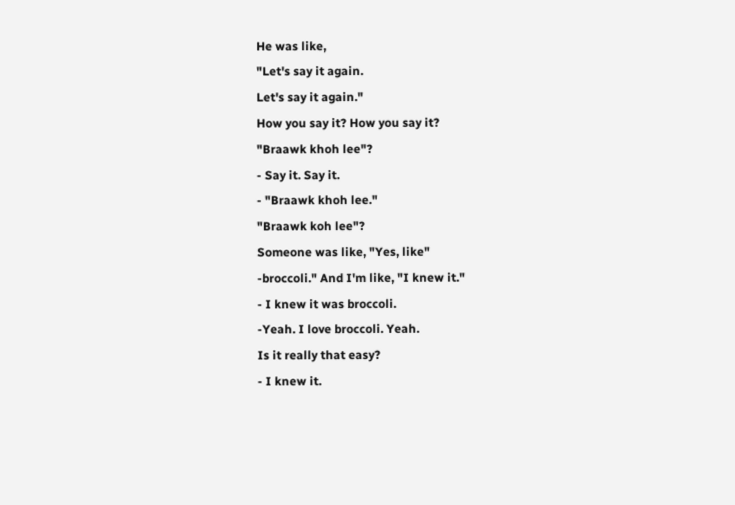He was like,
"Let's say it again.
Let's say it again."
How you say it? How you say it?
"Braawk khoh lee"?
- Say it. Say it.
- "Braawk khoh lee."
"Braawk koh lee"?
Someone was like, "Yes, like"
-broccoli." And I'm like, "I knew it."
- I knew it was broccoli.
-Yeah. I love broccoli. Yeah.
Is it really that easy?
- I knew it.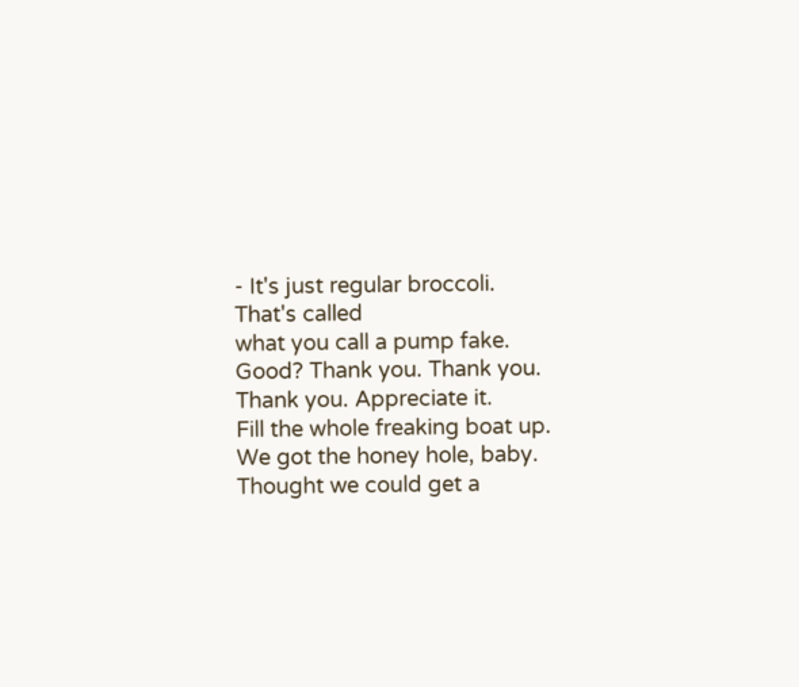- It's just regular broccoli.
That's called
what you call a pump fake.
Good? Thank you. Thank you.
Thank you. Appreciate it.
Fill the whole freaking boat up.
We got the honey hole, baby.
Thought we could get a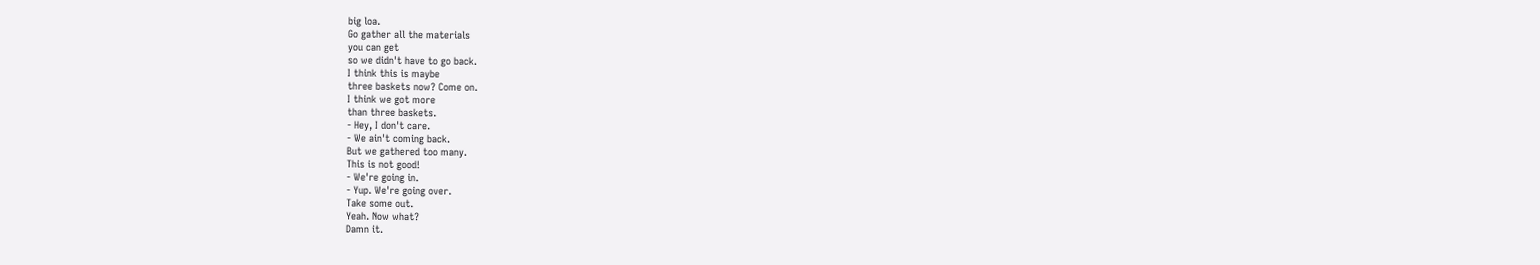big loa.
Go gather all the materials
you can get
so we didn't have to go back.
I think this is maybe
three baskets now? Come on.
I think we got more
than three baskets.
- Hey, I don't care.
- We ain't coming back.
But we gathered too many.
This is not good!
- We're going in.
- Yup. We're going over.
Take some out.
Yeah. Now what?
Damn it.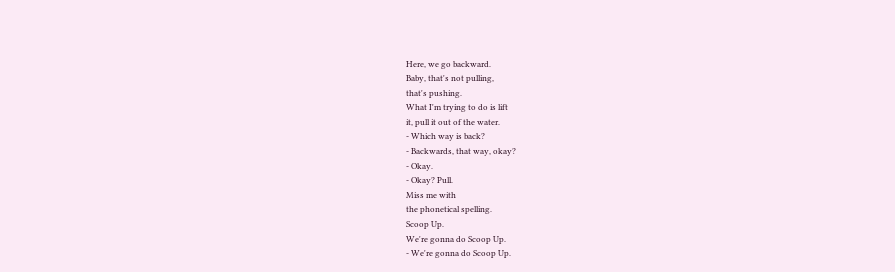Here, we go backward.
Baby, that's not pulling,
that's pushing.
What I'm trying to do is lift
it, pull it out of the water.
- Which way is back?
- Backwards, that way, okay?
- Okay.
- Okay? Pull.
Miss me with
the phonetical spelling.
Scoop Up.
We're gonna do Scoop Up.
- We're gonna do Scoop Up.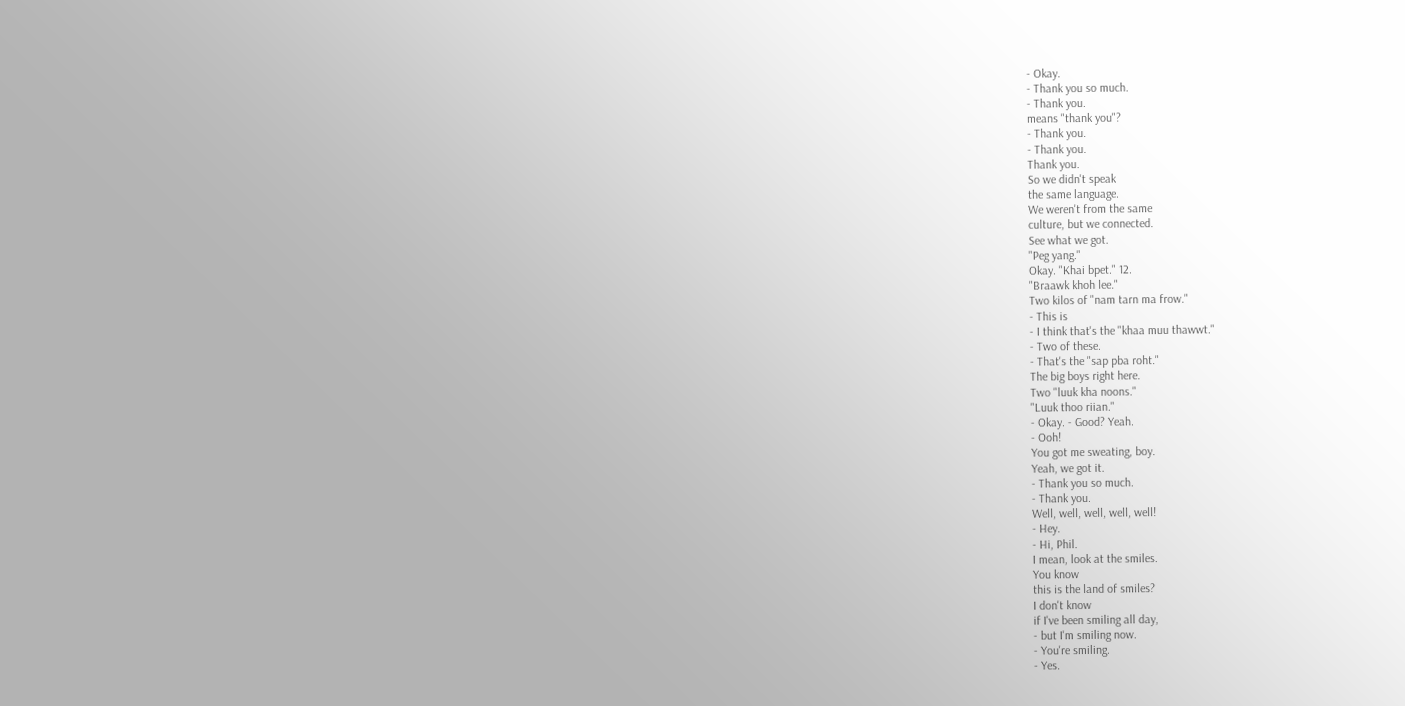- Okay.
- Thank you so much.
- Thank you.
means "thank you"?
- Thank you.
- Thank you.
Thank you.
So we didn't speak
the same language.
We weren't from the same
culture, but we connected.
See what we got.
"Peg yang."
Okay. "Khai bpet." 12.
"Braawk khoh lee."
Two kilos of "nam tarn ma frow."
- This is
- I think that's the "khaa muu thawwt."
- Two of these.
- That's the "sap pba roht."
The big boys right here.
Two "luuk kha noons."
"Luuk thoo riian."
- Okay. - Good? Yeah.
- Ooh!
You got me sweating, boy.
Yeah, we got it.
- Thank you so much.
- Thank you.
Well, well, well, well, well!
- Hey.
- Hi, Phil.
I mean, look at the smiles.
You know
this is the land of smiles?
I don't know
if I've been smiling all day,
- but I'm smiling now.
- You're smiling.
- Yes.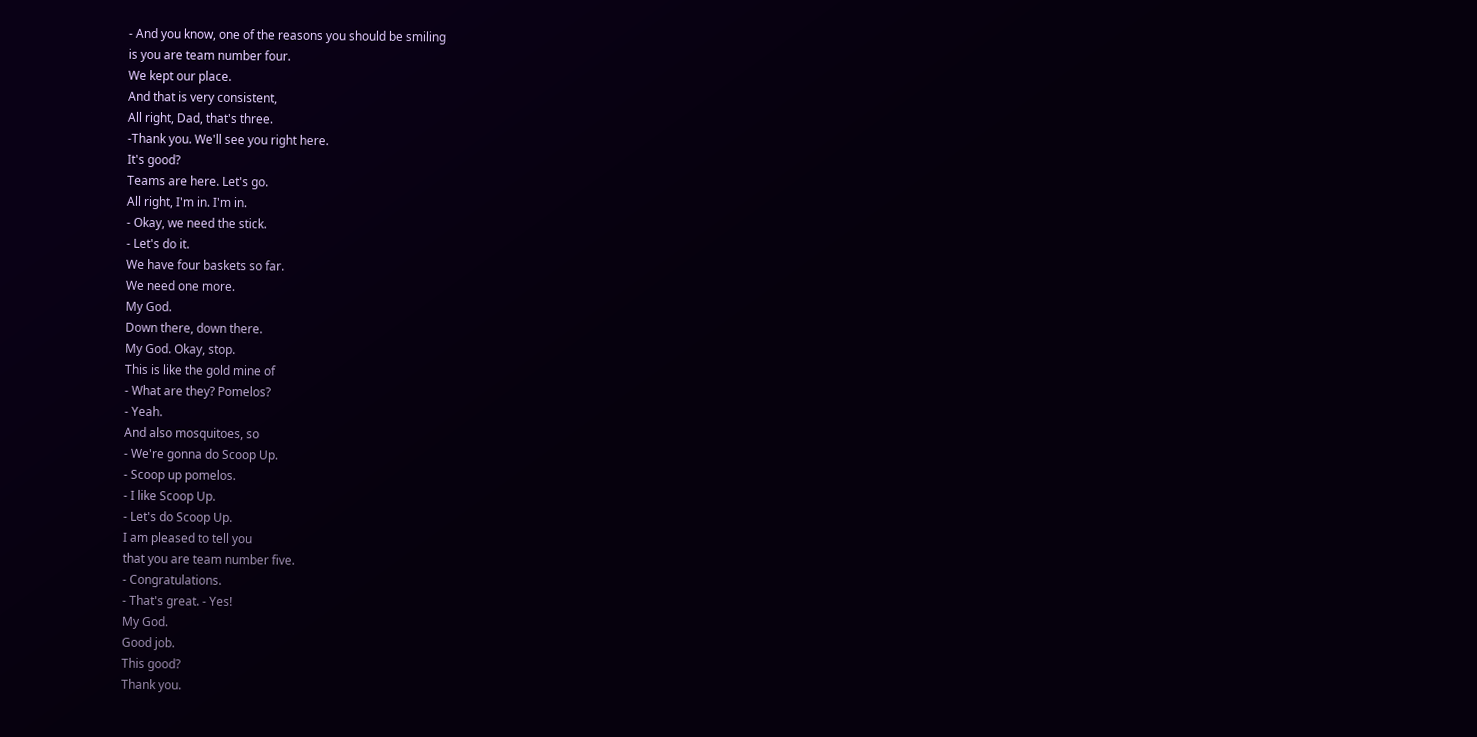- And you know, one of the reasons you should be smiling
is you are team number four.
We kept our place.
And that is very consistent,
All right, Dad, that's three.
-Thank you. We'll see you right here.
It's good?
Teams are here. Let's go.
All right, I'm in. I'm in.
- Okay, we need the stick.
- Let's do it.
We have four baskets so far.
We need one more.
My God.
Down there, down there.
My God. Okay, stop.
This is like the gold mine of
- What are they? Pomelos?
- Yeah.
And also mosquitoes, so
- We're gonna do Scoop Up.
- Scoop up pomelos.
- I like Scoop Up.
- Let's do Scoop Up.
I am pleased to tell you
that you are team number five.
- Congratulations.
- That's great. - Yes!
My God.
Good job.
This good?
Thank you.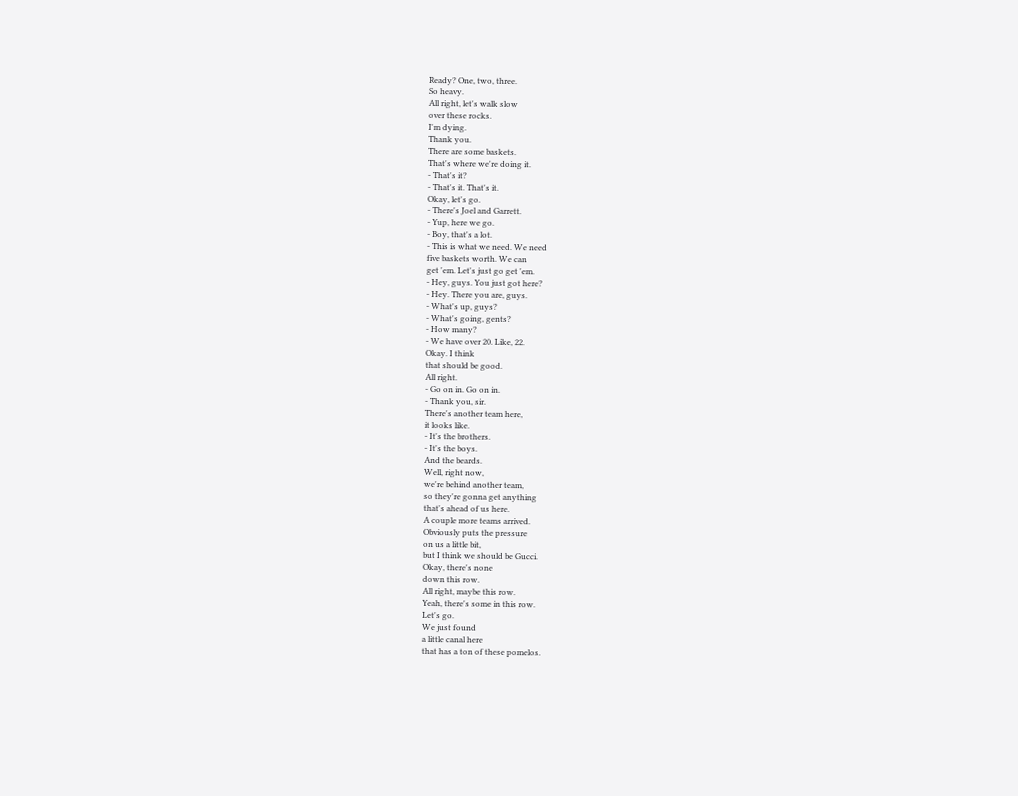Ready? One, two, three.
So heavy.
All right, let's walk slow
over these rocks.
I'm dying.
Thank you.
There are some baskets.
That's where we're doing it.
- That's it?
- That's it. That's it.
Okay, let's go.
- There's Joel and Garrett.
- Yup, here we go.
- Boy, that's a lot.
- This is what we need. We need
five baskets worth. We can
get 'em. Let's just go get 'em.
- Hey, guys. You just got here?
- Hey. There you are, guys.
- What's up, guys?
- What's going, gents?
- How many?
- We have over 20. Like, 22.
Okay. I think
that should be good.
All right.
- Go on in. Go on in.
- Thank you, sir.
There's another team here,
it looks like.
- It's the brothers.
- It's the boys.
And the beards.
Well, right now,
we're behind another team,
so they're gonna get anything
that's ahead of us here.
A couple more teams arrived.
Obviously puts the pressure
on us a little bit,
but I think we should be Gucci.
Okay, there's none
down this row.
All right, maybe this row.
Yeah, there's some in this row.
Let's go.
We just found
a little canal here
that has a ton of these pomelos.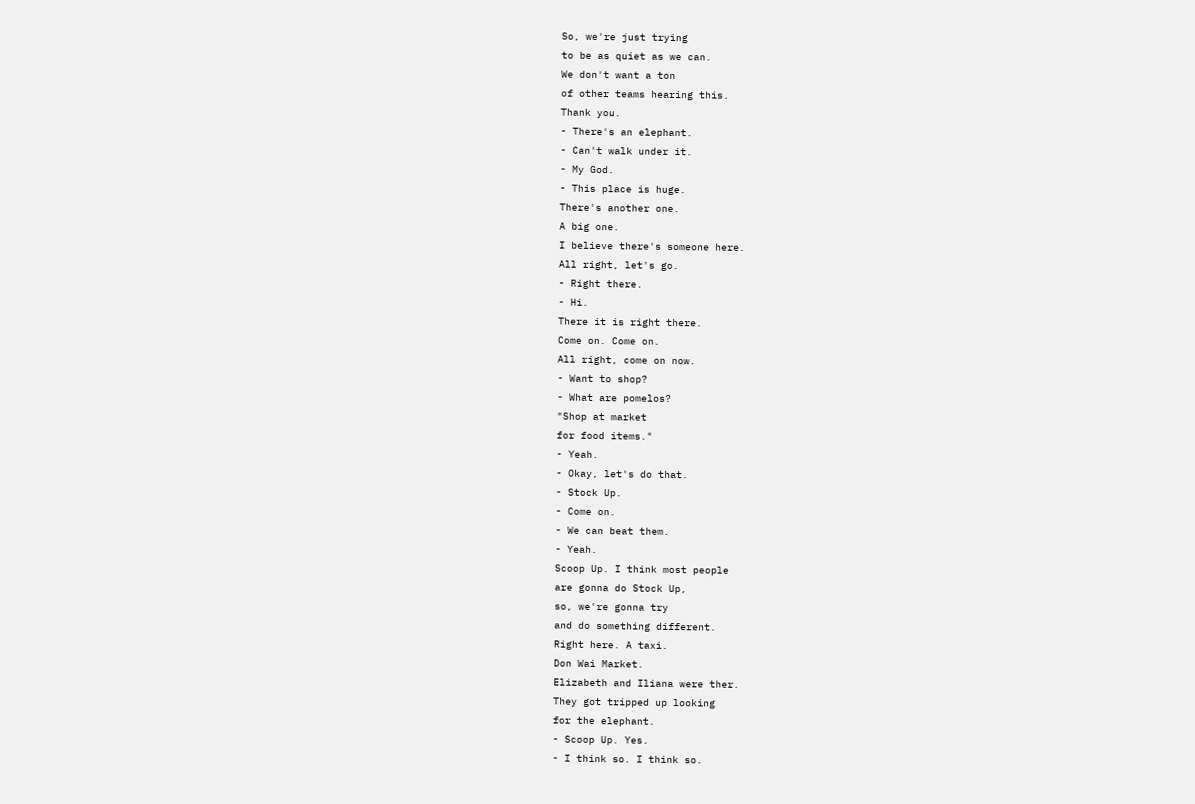So, we're just trying
to be as quiet as we can.
We don't want a ton
of other teams hearing this.
Thank you.
- There's an elephant.
- Can't walk under it.
- My God.
- This place is huge.
There's another one.
A big one.
I believe there's someone here.
All right, let's go.
- Right there.
- Hi.
There it is right there.
Come on. Come on.
All right, come on now.
- Want to shop?
- What are pomelos?
"Shop at market
for food items."
- Yeah.
- Okay, let's do that.
- Stock Up.
- Come on.
- We can beat them.
- Yeah.
Scoop Up. I think most people
are gonna do Stock Up,
so, we're gonna try
and do something different.
Right here. A taxi.
Don Wai Market.
Elizabeth and Iliana were ther.
They got tripped up looking
for the elephant.
- Scoop Up. Yes.
- I think so. I think so.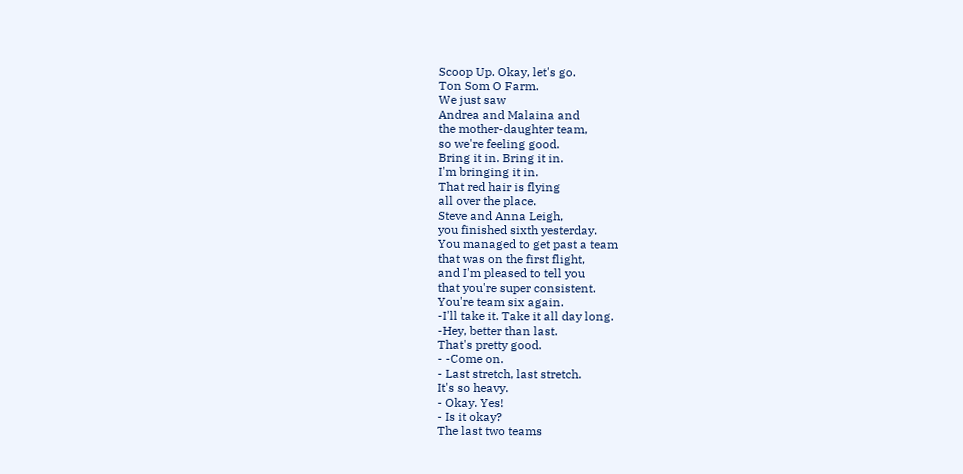Scoop Up. Okay, let's go.
Ton Som O Farm.
We just saw
Andrea and Malaina and
the mother-daughter team,
so we're feeling good.
Bring it in. Bring it in.
I'm bringing it in.
That red hair is flying
all over the place.
Steve and Anna Leigh,
you finished sixth yesterday.
You managed to get past a team
that was on the first flight,
and I'm pleased to tell you
that you're super consistent.
You're team six again.
-I'll take it. Take it all day long.
-Hey, better than last.
That's pretty good.
- -Come on.
- Last stretch, last stretch.
It's so heavy.
- Okay. Yes!
- Is it okay?
The last two teams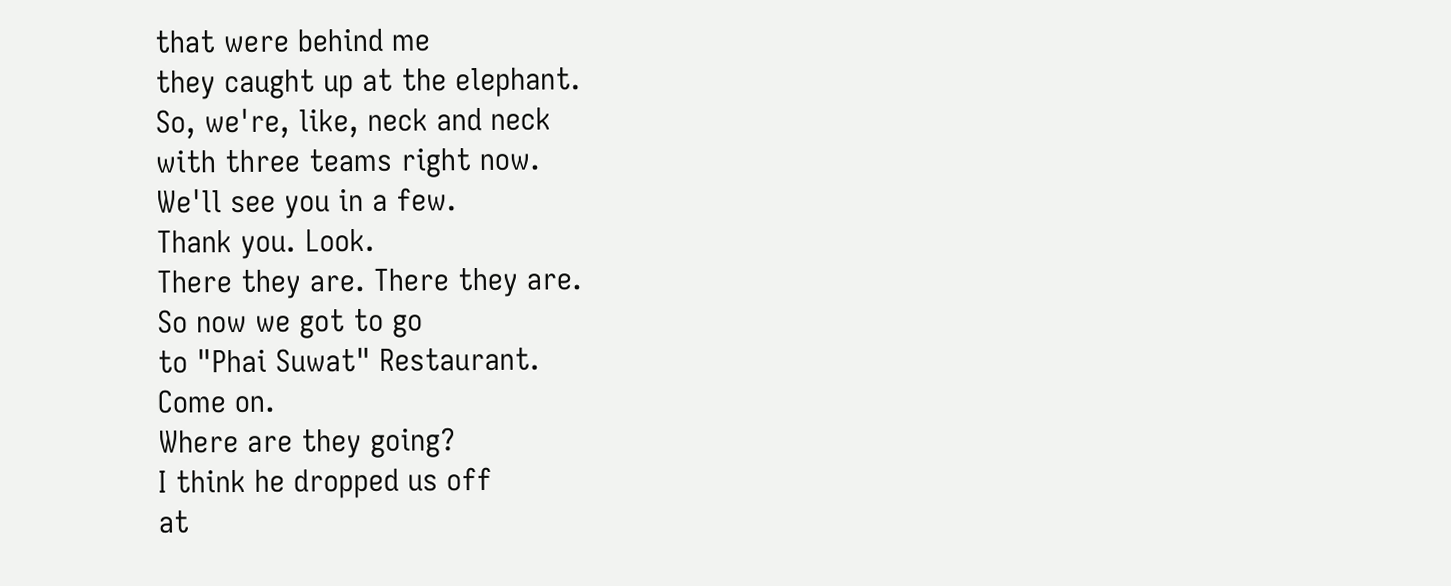that were behind me
they caught up at the elephant.
So, we're, like, neck and neck
with three teams right now.
We'll see you in a few.
Thank you. Look.
There they are. There they are.
So now we got to go
to "Phai Suwat" Restaurant.
Come on.
Where are they going?
I think he dropped us off
at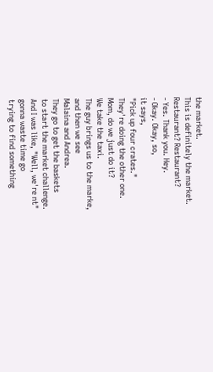the market.
This is definitely the market.
Restaurant? Restaurant?
- Yes. Thank you. Hey.
- Okay. Okay, so,
it says,
"Pick up four crates."
They're doing the other one.
Mom, do we just do it?
We take the taxi.
The guy brings us to the marke,
and then we see
Malaina and Andrea.
They go to get the baskets
to start the market challenge.
And I was like, "Well, we're nt"
gonna waste time go
trying to find something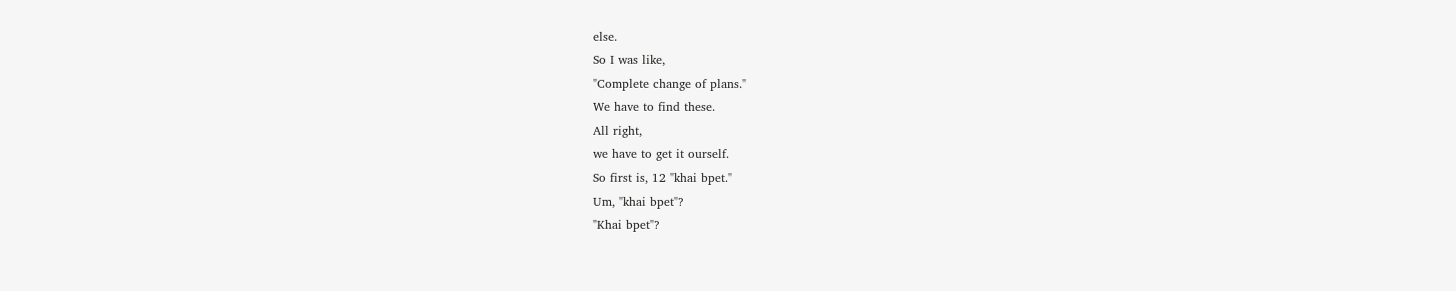else.
So I was like,
"Complete change of plans."
We have to find these.
All right,
we have to get it ourself.
So first is, 12 "khai bpet."
Um, "khai bpet"?
"Khai bpet"?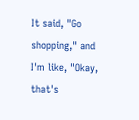It said, "Go shopping," and
I'm like, "Okay, that's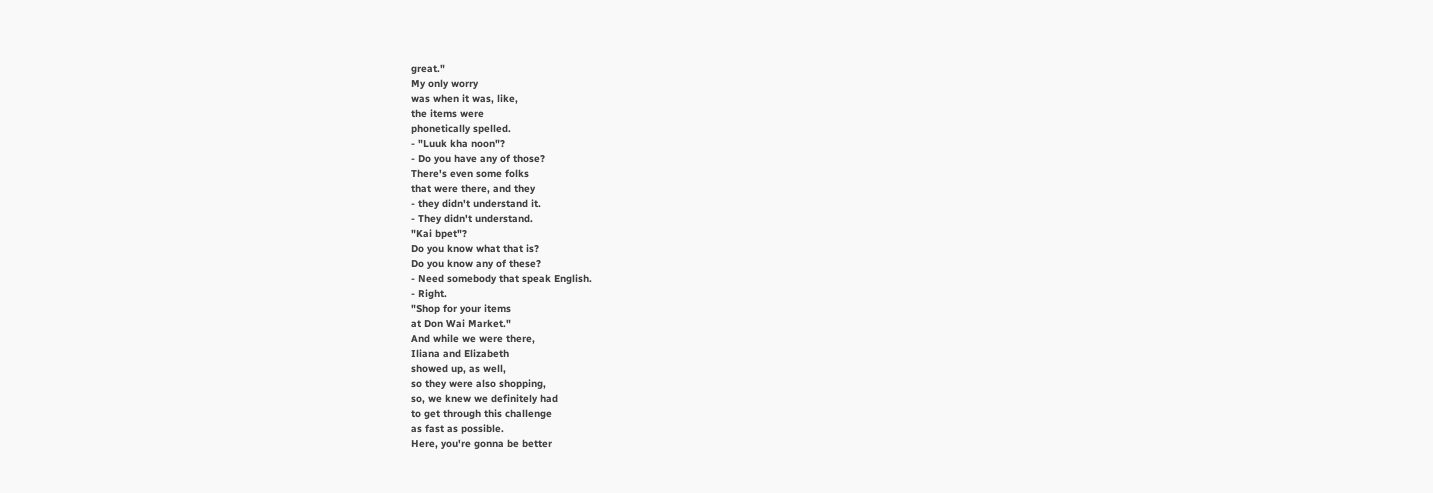great."
My only worry
was when it was, like,
the items were
phonetically spelled.
- "Luuk kha noon"?
- Do you have any of those?
There's even some folks
that were there, and they
- they didn't understand it.
- They didn't understand.
"Kai bpet"?
Do you know what that is?
Do you know any of these?
- Need somebody that speak English.
- Right.
"Shop for your items
at Don Wai Market."
And while we were there,
Iliana and Elizabeth
showed up, as well,
so they were also shopping,
so, we knew we definitely had
to get through this challenge
as fast as possible.
Here, you're gonna be better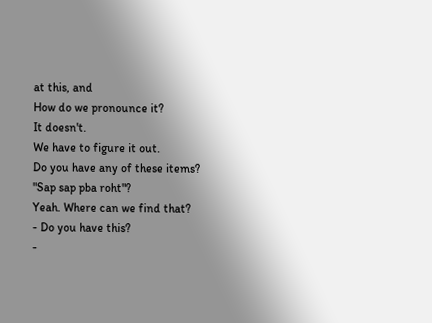at this, and
How do we pronounce it?
It doesn't.
We have to figure it out.
Do you have any of these items?
"Sap sap pba roht"?
Yeah. Where can we find that?
- Do you have this?
-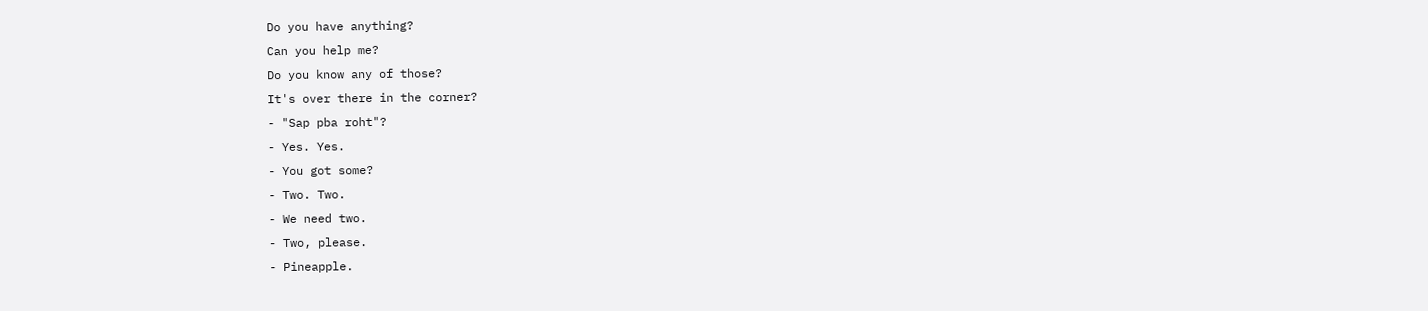Do you have anything?
Can you help me?
Do you know any of those?
It's over there in the corner?
- "Sap pba roht"?
- Yes. Yes.
- You got some?
- Two. Two.
- We need two.
- Two, please.
- Pineapple.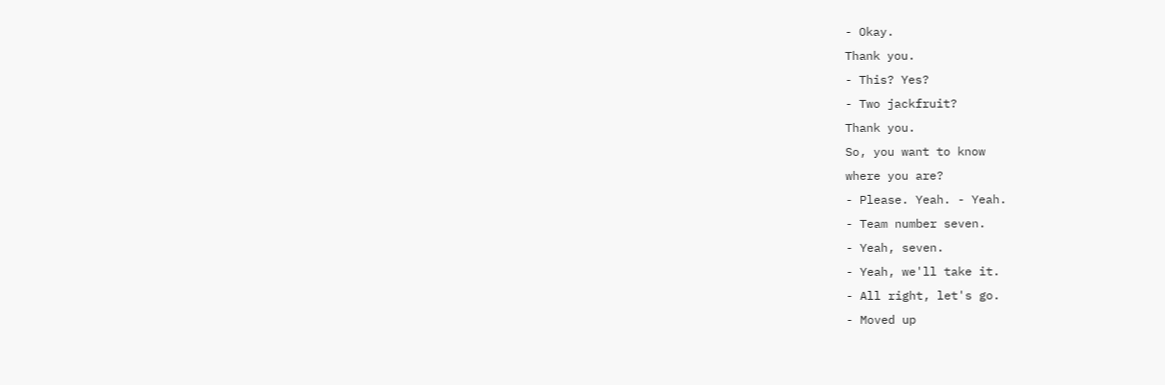- Okay.
Thank you.
- This? Yes?
- Two jackfruit?
Thank you.
So, you want to know
where you are?
- Please. Yeah. - Yeah.
- Team number seven.
- Yeah, seven.
- Yeah, we'll take it.
- All right, let's go.
- Moved up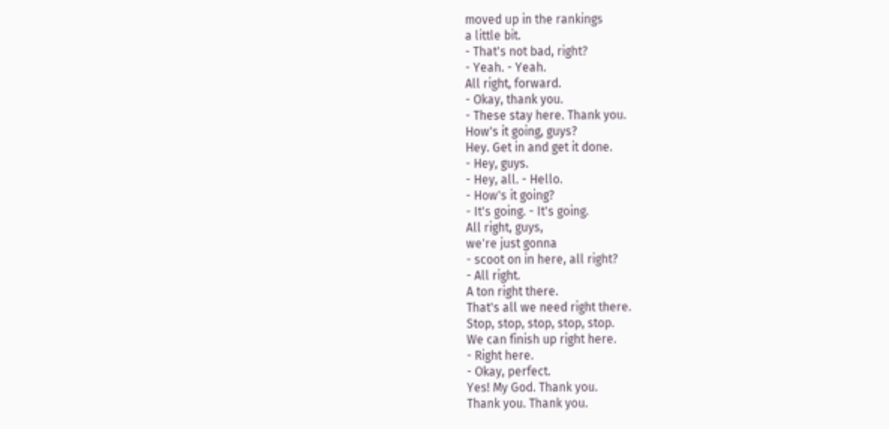moved up in the rankings
a little bit.
- That's not bad, right?
- Yeah. - Yeah.
All right, forward.
- Okay, thank you.
- These stay here. Thank you.
How's it going, guys?
Hey. Get in and get it done.
- Hey, guys.
- Hey, all. - Hello.
- How's it going?
- It's going. - It's going.
All right, guys,
we're just gonna
- scoot on in here, all right?
- All right.
A ton right there.
That's all we need right there.
Stop, stop, stop, stop, stop.
We can finish up right here.
- Right here.
- Okay, perfect.
Yes! My God. Thank you.
Thank you. Thank you.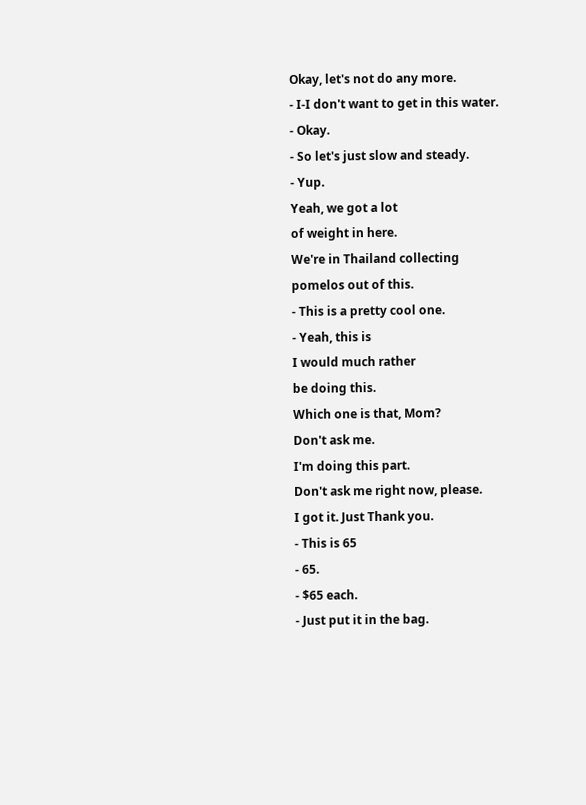Okay, let's not do any more.
- I-I don't want to get in this water.
- Okay.
- So let's just slow and steady.
- Yup.
Yeah, we got a lot
of weight in here.
We're in Thailand collecting
pomelos out of this.
- This is a pretty cool one.
- Yeah, this is
I would much rather
be doing this.
Which one is that, Mom?
Don't ask me.
I'm doing this part.
Don't ask me right now, please.
I got it. Just Thank you.
- This is 65
- 65.
- $65 each.
- Just put it in the bag.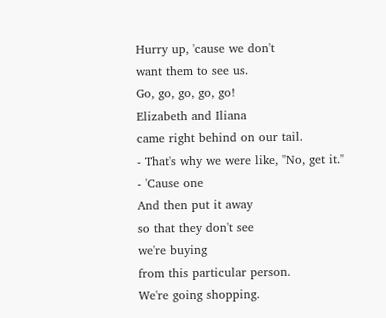Hurry up, 'cause we don't
want them to see us.
Go, go, go, go, go!
Elizabeth and Iliana
came right behind on our tail.
- That's why we were like, "No, get it."
- 'Cause one
And then put it away
so that they don't see
we're buying
from this particular person.
We're going shopping.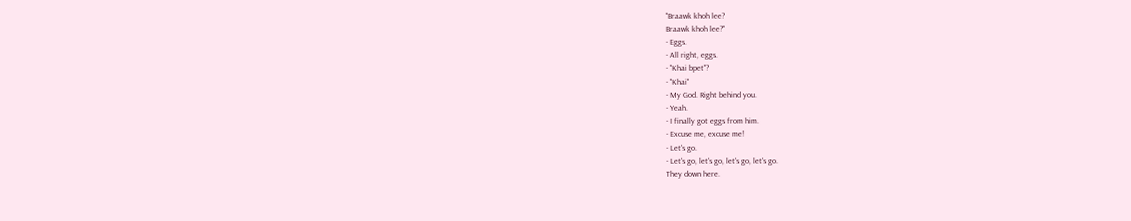"Braawk khoh lee?
Braawk khoh lee?"
- Eggs.
- All right, eggs.
- "Khai bpet"?
- "Khai"
- My God. Right behind you.
- Yeah.
- I finally got eggs from him.
- Excuse me, excuse me!
- Let's go.
- Let's go, let's go, let's go, let's go.
They down here.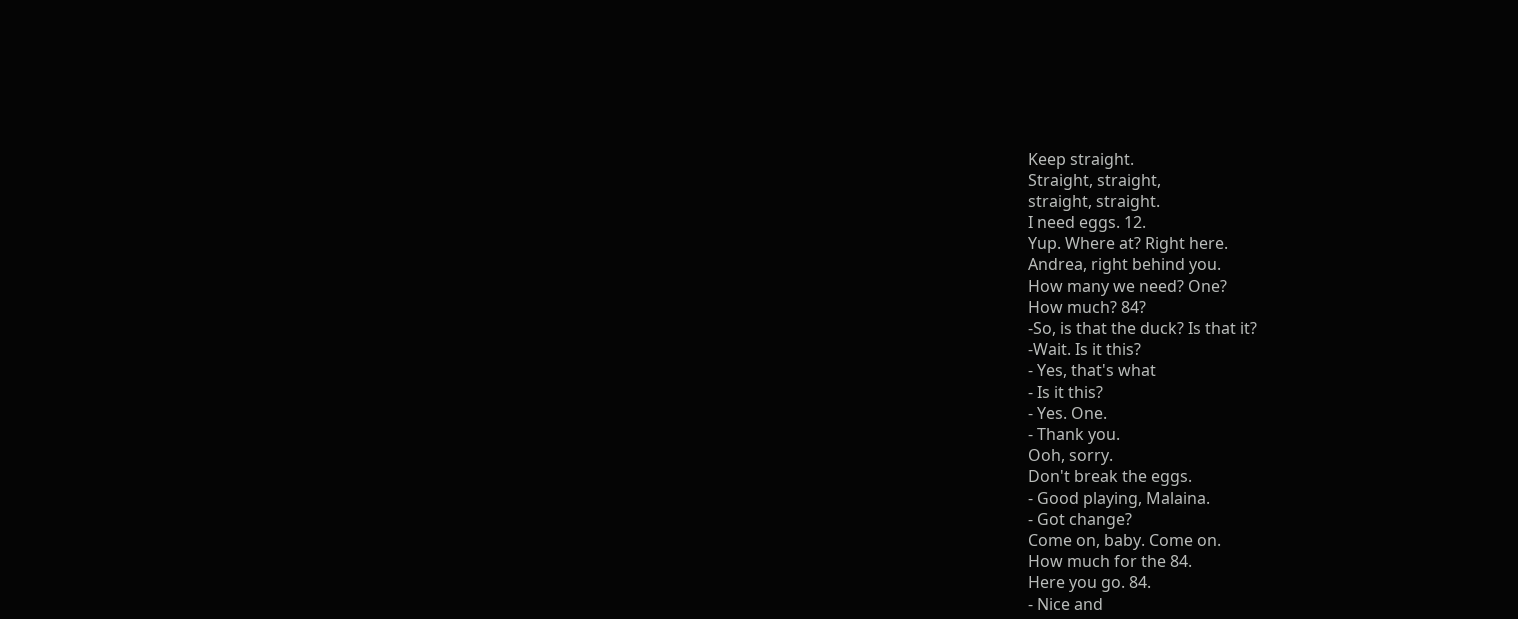Keep straight.
Straight, straight,
straight, straight.
I need eggs. 12.
Yup. Where at? Right here.
Andrea, right behind you.
How many we need? One?
How much? 84?
-So, is that the duck? Is that it?
-Wait. Is it this?
- Yes, that's what
- Is it this?
- Yes. One.
- Thank you.
Ooh, sorry.
Don't break the eggs.
- Good playing, Malaina.
- Got change?
Come on, baby. Come on.
How much for the 84.
Here you go. 84.
- Nice and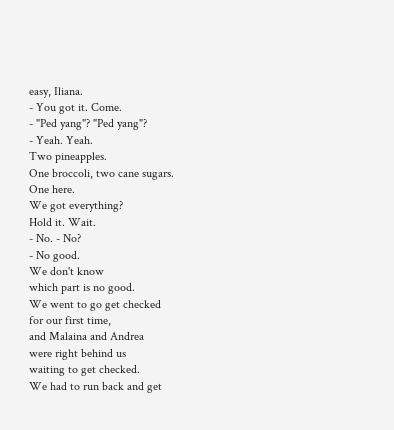easy, Iliana.
- You got it. Come.
- "Ped yang"? "Ped yang"?
- Yeah. Yeah.
Two pineapples.
One broccoli, two cane sugars.
One here.
We got everything?
Hold it. Wait.
- No. - No?
- No good.
We don't know
which part is no good.
We went to go get checked
for our first time,
and Malaina and Andrea
were right behind us
waiting to get checked.
We had to run back and get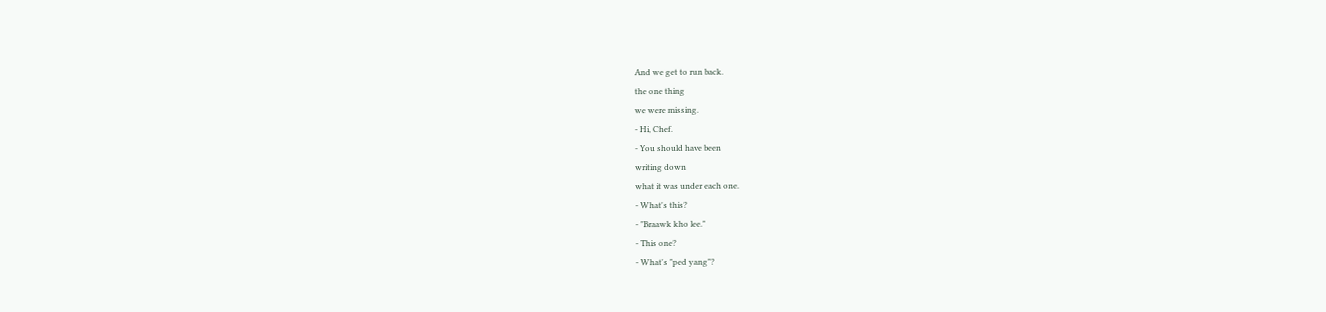And we get to run back.
the one thing
we were missing.
- Hi, Chef.
- You should have been
writing down
what it was under each one.
- What's this?
- "Braawk kho lee."
- This one?
- What's "ped yang"?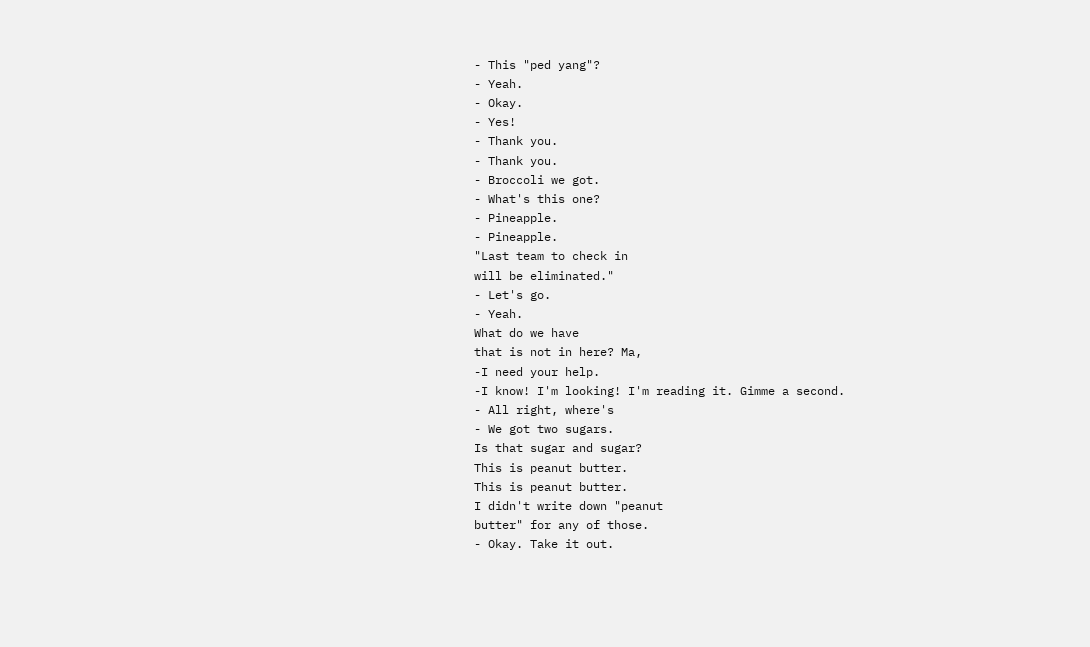- This "ped yang"?
- Yeah.
- Okay.
- Yes!
- Thank you.
- Thank you.
- Broccoli we got.
- What's this one?
- Pineapple.
- Pineapple.
"Last team to check in
will be eliminated."
- Let's go.
- Yeah.
What do we have
that is not in here? Ma,
-I need your help.
-I know! I'm looking! I'm reading it. Gimme a second.
- All right, where's
- We got two sugars.
Is that sugar and sugar?
This is peanut butter.
This is peanut butter.
I didn't write down "peanut
butter" for any of those.
- Okay. Take it out.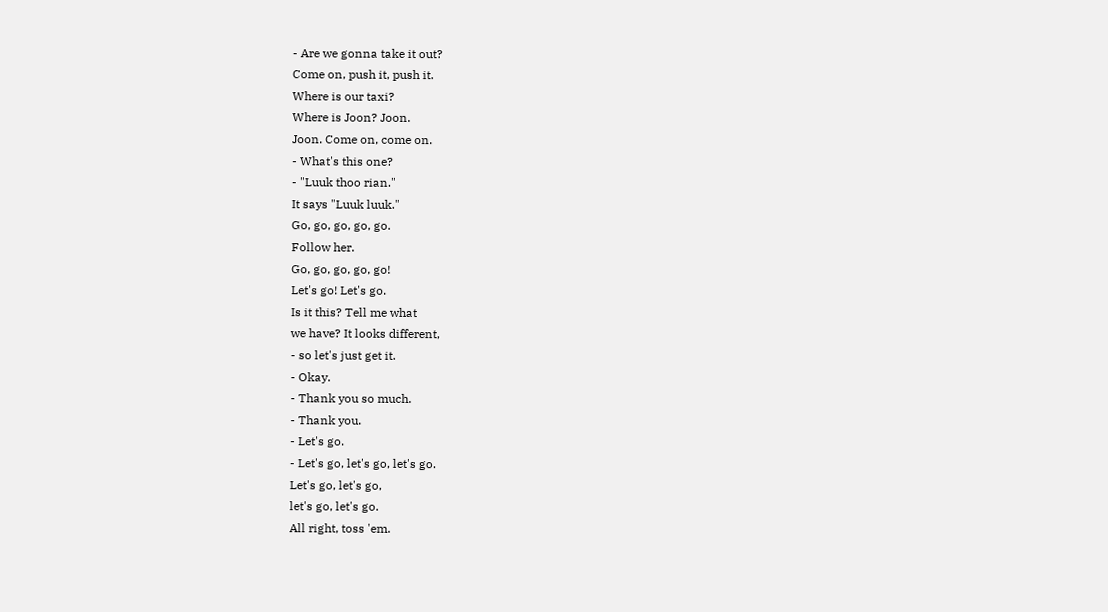- Are we gonna take it out?
Come on, push it, push it.
Where is our taxi?
Where is Joon? Joon.
Joon. Come on, come on.
- What's this one?
- "Luuk thoo rian."
It says "Luuk luuk."
Go, go, go, go, go.
Follow her.
Go, go, go, go, go!
Let's go! Let's go.
Is it this? Tell me what
we have? It looks different,
- so let's just get it.
- Okay.
- Thank you so much.
- Thank you.
- Let's go.
- Let's go, let's go, let's go.
Let's go, let's go,
let's go, let's go.
All right, toss 'em.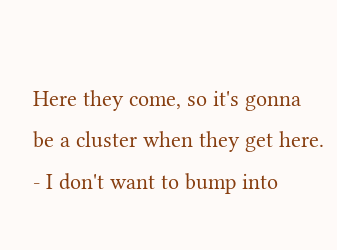Here they come, so it's gonna
be a cluster when they get here.
- I don't want to bump into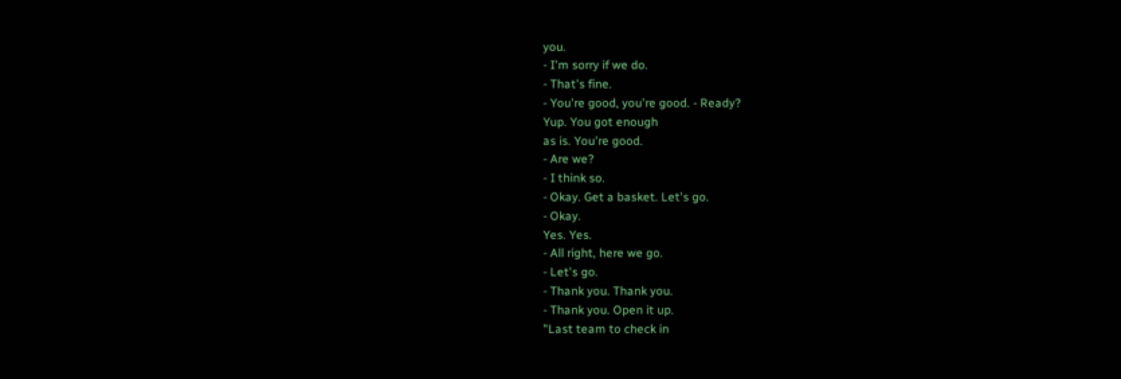you.
- I'm sorry if we do.
- That's fine.
- You're good, you're good. - Ready?
Yup. You got enough
as is. You're good.
- Are we?
- I think so.
- Okay. Get a basket. Let's go.
- Okay.
Yes. Yes.
- All right, here we go.
- Let's go.
- Thank you. Thank you.
- Thank you. Open it up.
"Last team to check in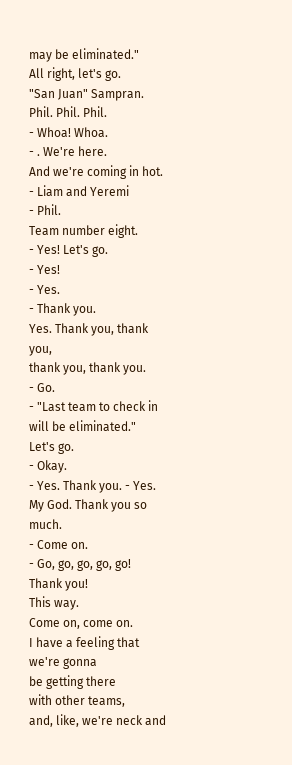may be eliminated."
All right, let's go.
"San Juan" Sampran.
Phil. Phil. Phil.
- Whoa! Whoa.
- . We're here.
And we're coming in hot.
- Liam and Yeremi
- Phil.
Team number eight.
- Yes! Let's go.
- Yes!
- Yes.
- Thank you.
Yes. Thank you, thank you,
thank you, thank you.
- Go.
- "Last team to check in will be eliminated."
Let's go.
- Okay.
- Yes. Thank you. - Yes.
My God. Thank you so much.
- Come on.
- Go, go, go, go, go!
Thank you!
This way.
Come on, come on.
I have a feeling that
we're gonna
be getting there
with other teams,
and, like, we're neck and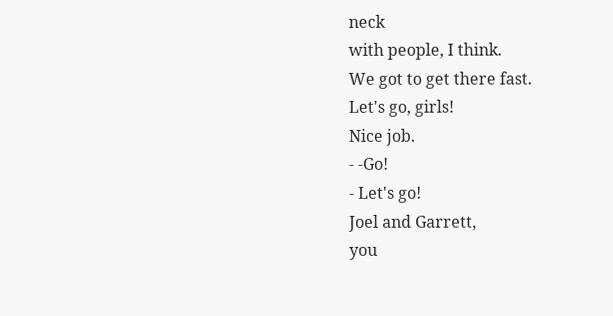neck
with people, I think.
We got to get there fast.
Let's go, girls!
Nice job.
- -Go!
- Let's go!
Joel and Garrett,
you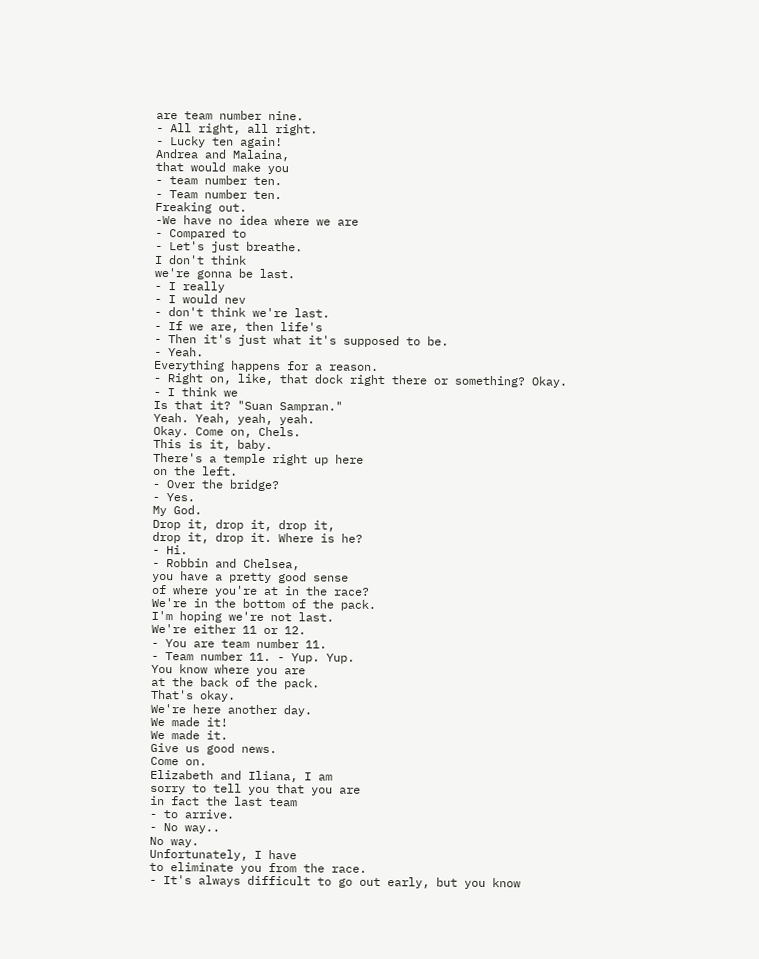are team number nine.
- All right, all right.
- Lucky ten again!
Andrea and Malaina,
that would make you
- team number ten.
- Team number ten.
Freaking out.
-We have no idea where we are
- Compared to
- Let's just breathe.
I don't think
we're gonna be last.
- I really
- I would nev
- don't think we're last.
- If we are, then life's
- Then it's just what it's supposed to be.
- Yeah.
Everything happens for a reason.
- Right on, like, that dock right there or something? Okay.
- I think we
Is that it? "Suan Sampran."
Yeah. Yeah, yeah, yeah.
Okay. Come on, Chels.
This is it, baby.
There's a temple right up here
on the left.
- Over the bridge?
- Yes.
My God.
Drop it, drop it, drop it,
drop it, drop it. Where is he?
- Hi.
- Robbin and Chelsea,
you have a pretty good sense
of where you're at in the race?
We're in the bottom of the pack.
I'm hoping we're not last.
We're either 11 or 12.
- You are team number 11.
- Team number 11. - Yup. Yup.
You know where you are
at the back of the pack.
That's okay.
We're here another day.
We made it!
We made it.
Give us good news.
Come on.
Elizabeth and Iliana, I am
sorry to tell you that you are
in fact the last team
- to arrive.
- No way..
No way.
Unfortunately, I have
to eliminate you from the race.
- It's always difficult to go out early, but you know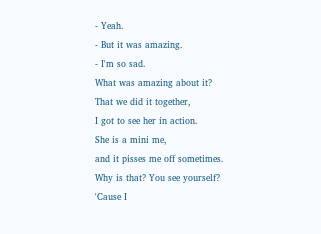- Yeah.
- But it was amazing.
- I'm so sad.
What was amazing about it?
That we did it together,
I got to see her in action.
She is a mini me,
and it pisses me off sometimes.
Why is that? You see yourself?
'Cause I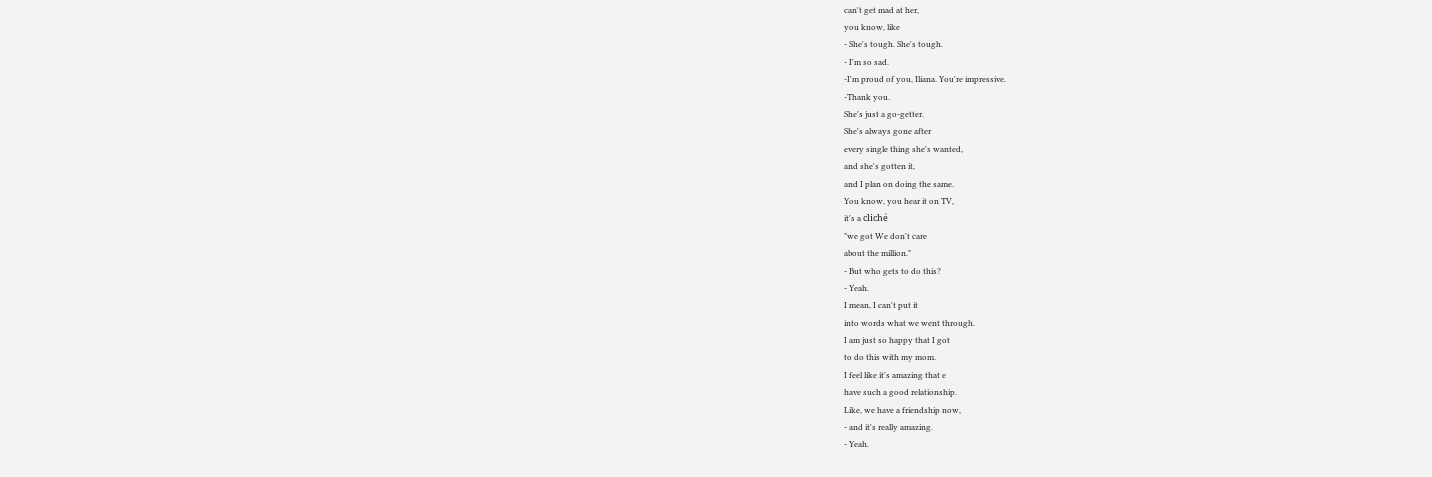can't get mad at her,
you know, like
- She's tough. She's tough.
- I'm so sad.
-I'm proud of you, Iliana. You're impressive.
-Thank you.
She's just a go-getter.
She's always gone after
every single thing she's wanted,
and she's gotten it,
and I plan on doing the same.
You know, you hear it on TV,
it's a cliché
"we got We don't care
about the million."
- But who gets to do this?
- Yeah.
I mean, I can't put it
into words what we went through.
I am just so happy that I got
to do this with my mom.
I feel like it's amazing that e
have such a good relationship.
Like, we have a friendship now,
- and it's really amazing.
- Yeah.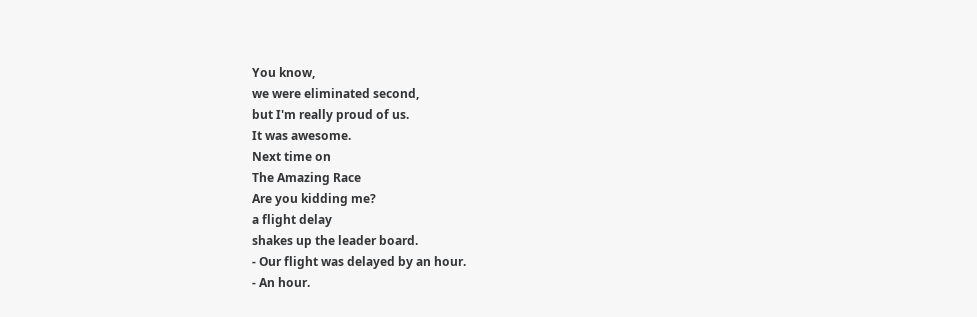You know,
we were eliminated second,
but I'm really proud of us.
It was awesome.
Next time on
The Amazing Race
Are you kidding me?
a flight delay
shakes up the leader board.
- Our flight was delayed by an hour.
- An hour.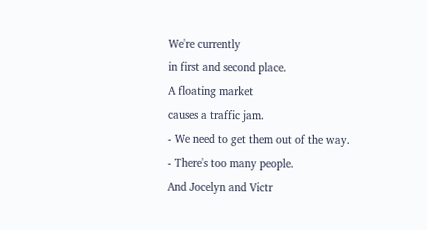We're currently
in first and second place.
A floating market
causes a traffic jam.
- We need to get them out of the way.
- There's too many people.
And Jocelyn and Victr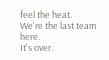feel the heat.
We're the last team here.
It's over.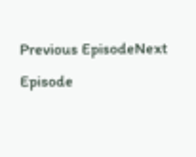Previous EpisodeNext Episode